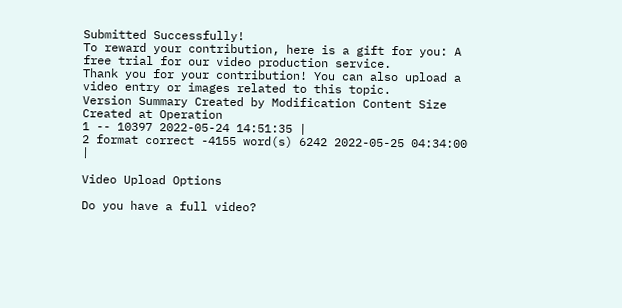Submitted Successfully!
To reward your contribution, here is a gift for you: A free trial for our video production service.
Thank you for your contribution! You can also upload a video entry or images related to this topic.
Version Summary Created by Modification Content Size Created at Operation
1 -- 10397 2022-05-24 14:51:35 |
2 format correct -4155 word(s) 6242 2022-05-25 04:34:00 |

Video Upload Options

Do you have a full video?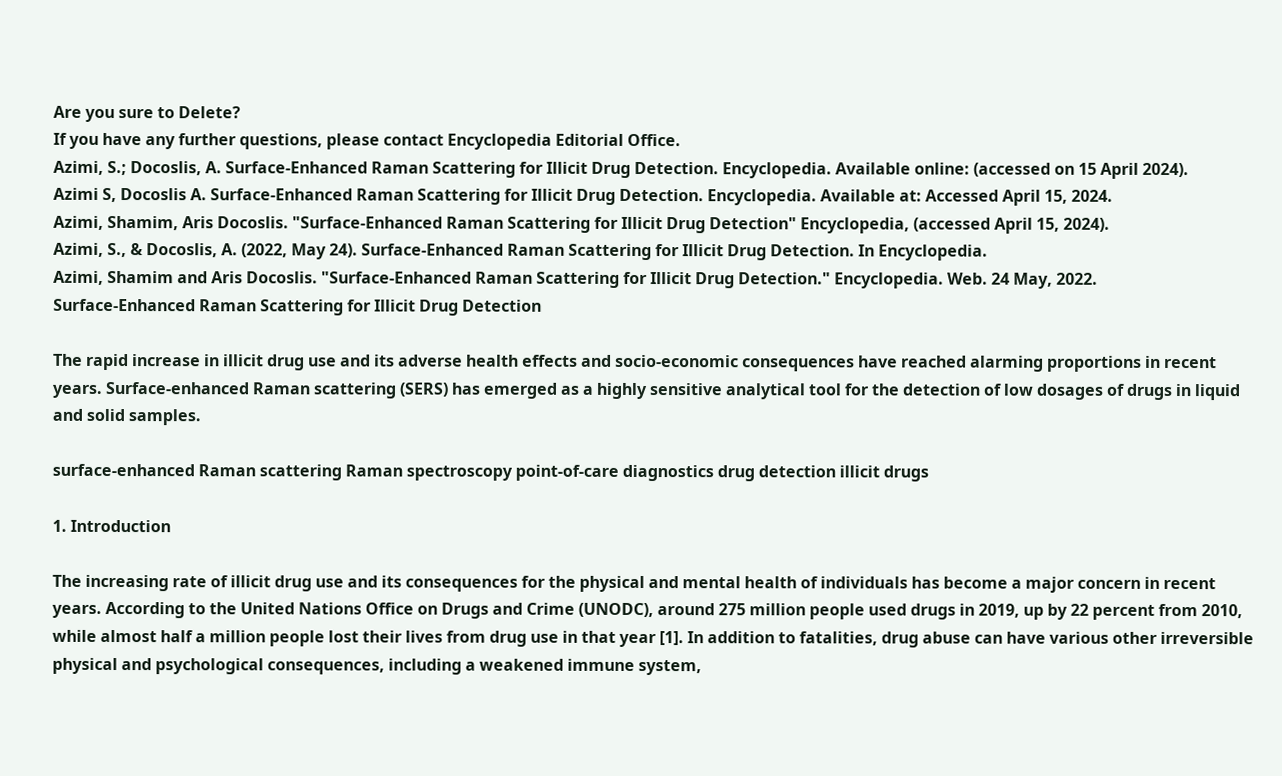Are you sure to Delete?
If you have any further questions, please contact Encyclopedia Editorial Office.
Azimi, S.; Docoslis, A. Surface-Enhanced Raman Scattering for Illicit Drug Detection. Encyclopedia. Available online: (accessed on 15 April 2024).
Azimi S, Docoslis A. Surface-Enhanced Raman Scattering for Illicit Drug Detection. Encyclopedia. Available at: Accessed April 15, 2024.
Azimi, Shamim, Aris Docoslis. "Surface-Enhanced Raman Scattering for Illicit Drug Detection" Encyclopedia, (accessed April 15, 2024).
Azimi, S., & Docoslis, A. (2022, May 24). Surface-Enhanced Raman Scattering for Illicit Drug Detection. In Encyclopedia.
Azimi, Shamim and Aris Docoslis. "Surface-Enhanced Raman Scattering for Illicit Drug Detection." Encyclopedia. Web. 24 May, 2022.
Surface-Enhanced Raman Scattering for Illicit Drug Detection

The rapid increase in illicit drug use and its adverse health effects and socio-economic consequences have reached alarming proportions in recent years. Surface-enhanced Raman scattering (SERS) has emerged as a highly sensitive analytical tool for the detection of low dosages of drugs in liquid and solid samples.

surface-enhanced Raman scattering Raman spectroscopy point-of-care diagnostics drug detection illicit drugs

1. Introduction

The increasing rate of illicit drug use and its consequences for the physical and mental health of individuals has become a major concern in recent years. According to the United Nations Office on Drugs and Crime (UNODC), around 275 million people used drugs in 2019, up by 22 percent from 2010, while almost half a million people lost their lives from drug use in that year [1]. In addition to fatalities, drug abuse can have various other irreversible physical and psychological consequences, including a weakened immune system,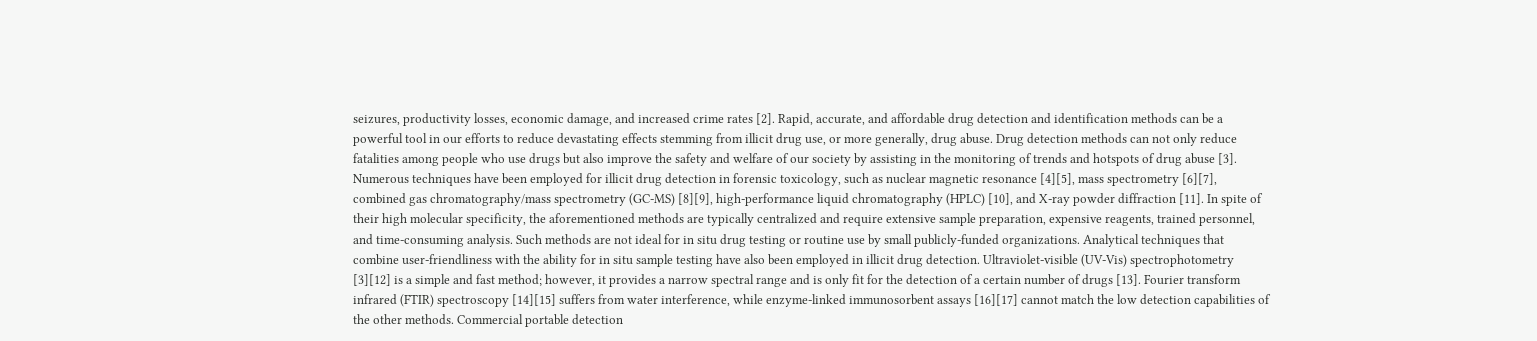seizures, productivity losses, economic damage, and increased crime rates [2]. Rapid, accurate, and affordable drug detection and identification methods can be a powerful tool in our efforts to reduce devastating effects stemming from illicit drug use, or more generally, drug abuse. Drug detection methods can not only reduce fatalities among people who use drugs but also improve the safety and welfare of our society by assisting in the monitoring of trends and hotspots of drug abuse [3].
Numerous techniques have been employed for illicit drug detection in forensic toxicology, such as nuclear magnetic resonance [4][5], mass spectrometry [6][7], combined gas chromatography/mass spectrometry (GC-MS) [8][9], high-performance liquid chromatography (HPLC) [10], and X-ray powder diffraction [11]. In spite of their high molecular specificity, the aforementioned methods are typically centralized and require extensive sample preparation, expensive reagents, trained personnel, and time-consuming analysis. Such methods are not ideal for in situ drug testing or routine use by small publicly-funded organizations. Analytical techniques that combine user-friendliness with the ability for in situ sample testing have also been employed in illicit drug detection. Ultraviolet-visible (UV-Vis) spectrophotometry [3][12] is a simple and fast method; however, it provides a narrow spectral range and is only fit for the detection of a certain number of drugs [13]. Fourier transform infrared (FTIR) spectroscopy [14][15] suffers from water interference, while enzyme-linked immunosorbent assays [16][17] cannot match the low detection capabilities of the other methods. Commercial portable detection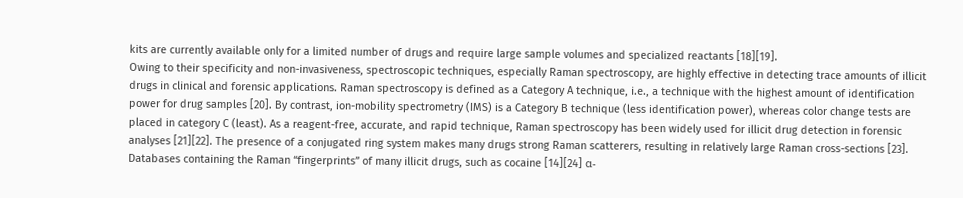kits are currently available only for a limited number of drugs and require large sample volumes and specialized reactants [18][19].
Owing to their specificity and non-invasiveness, spectroscopic techniques, especially Raman spectroscopy, are highly effective in detecting trace amounts of illicit drugs in clinical and forensic applications. Raman spectroscopy is defined as a Category A technique, i.e., a technique with the highest amount of identification power for drug samples [20]. By contrast, ion-mobility spectrometry (IMS) is a Category B technique (less identification power), whereas color change tests are placed in category C (least). As a reagent-free, accurate, and rapid technique, Raman spectroscopy has been widely used for illicit drug detection in forensic analyses [21][22]. The presence of a conjugated ring system makes many drugs strong Raman scatterers, resulting in relatively large Raman cross-sections [23]. Databases containing the Raman “fingerprints” of many illicit drugs, such as cocaine [14][24] α-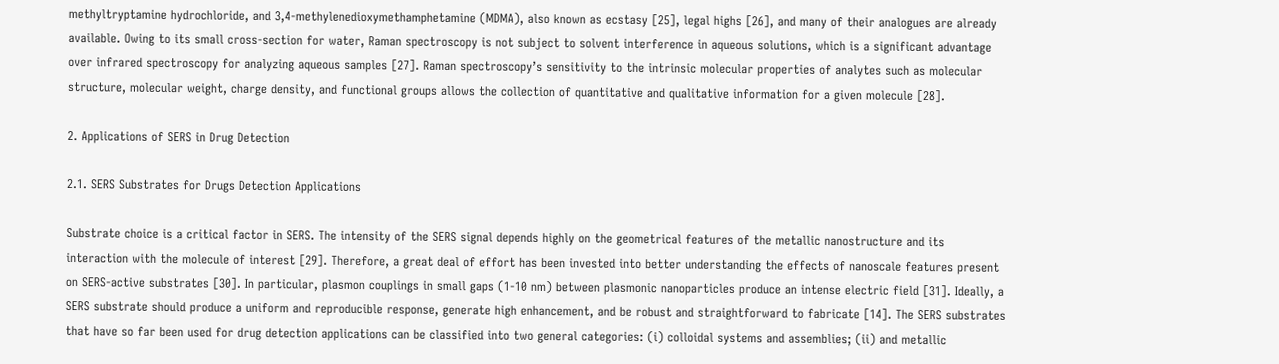methyltryptamine hydrochloride, and 3,4-methylenedioxymethamphetamine (MDMA), also known as ecstasy [25], legal highs [26], and many of their analogues are already available. Owing to its small cross-section for water, Raman spectroscopy is not subject to solvent interference in aqueous solutions, which is a significant advantage over infrared spectroscopy for analyzing aqueous samples [27]. Raman spectroscopy’s sensitivity to the intrinsic molecular properties of analytes such as molecular structure, molecular weight, charge density, and functional groups allows the collection of quantitative and qualitative information for a given molecule [28].

2. Applications of SERS in Drug Detection

2.1. SERS Substrates for Drugs Detection Applications

Substrate choice is a critical factor in SERS. The intensity of the SERS signal depends highly on the geometrical features of the metallic nanostructure and its interaction with the molecule of interest [29]. Therefore, a great deal of effort has been invested into better understanding the effects of nanoscale features present on SERS-active substrates [30]. In particular, plasmon couplings in small gaps (1-10 nm) between plasmonic nanoparticles produce an intense electric field [31]. Ideally, a SERS substrate should produce a uniform and reproducible response, generate high enhancement, and be robust and straightforward to fabricate [14]. The SERS substrates that have so far been used for drug detection applications can be classified into two general categories: (i) colloidal systems and assemblies; (ii) and metallic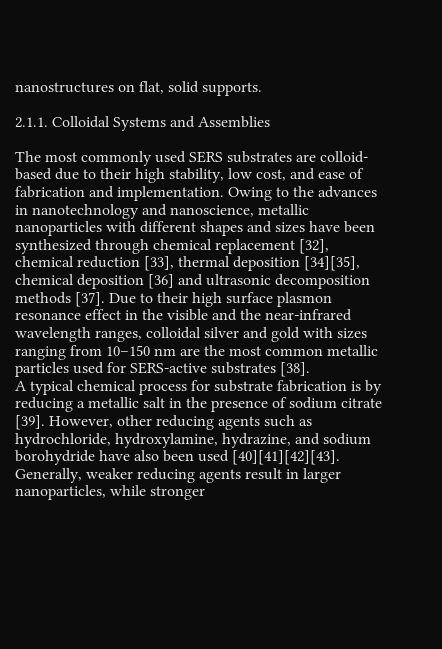nanostructures on flat, solid supports.

2.1.1. Colloidal Systems and Assemblies

The most commonly used SERS substrates are colloid-based due to their high stability, low cost, and ease of fabrication and implementation. Owing to the advances in nanotechnology and nanoscience, metallic nanoparticles with different shapes and sizes have been synthesized through chemical replacement [32], chemical reduction [33], thermal deposition [34][35], chemical deposition [36] and ultrasonic decomposition methods [37]. Due to their high surface plasmon resonance effect in the visible and the near-infrared wavelength ranges, colloidal silver and gold with sizes ranging from 10–150 nm are the most common metallic particles used for SERS-active substrates [38].
A typical chemical process for substrate fabrication is by reducing a metallic salt in the presence of sodium citrate [39]. However, other reducing agents such as hydrochloride, hydroxylamine, hydrazine, and sodium borohydride have also been used [40][41][42][43]. Generally, weaker reducing agents result in larger nanoparticles, while stronger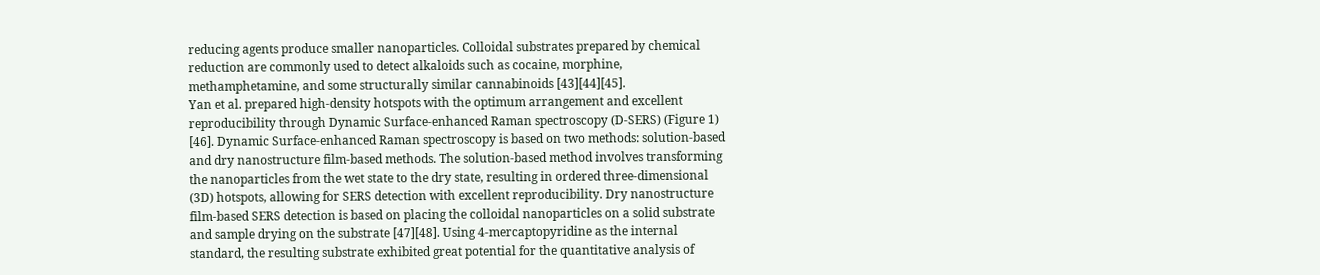reducing agents produce smaller nanoparticles. Colloidal substrates prepared by chemical reduction are commonly used to detect alkaloids such as cocaine, morphine, methamphetamine, and some structurally similar cannabinoids [43][44][45].
Yan et al. prepared high-density hotspots with the optimum arrangement and excellent reproducibility through Dynamic Surface-enhanced Raman spectroscopy (D-SERS) (Figure 1) [46]. Dynamic Surface-enhanced Raman spectroscopy is based on two methods: solution-based and dry nanostructure film-based methods. The solution-based method involves transforming the nanoparticles from the wet state to the dry state, resulting in ordered three-dimensional (3D) hotspots, allowing for SERS detection with excellent reproducibility. Dry nanostructure film-based SERS detection is based on placing the colloidal nanoparticles on a solid substrate and sample drying on the substrate [47][48]. Using 4-mercaptopyridine as the internal standard, the resulting substrate exhibited great potential for the quantitative analysis of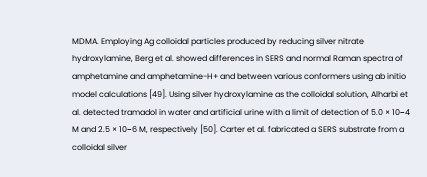MDMA. Employing Ag colloidal particles produced by reducing silver nitrate hydroxylamine, Berg et al. showed differences in SERS and normal Raman spectra of amphetamine and amphetamine-H+ and between various conformers using ab initio model calculations [49]. Using silver hydroxylamine as the colloidal solution, Alharbi et al. detected tramadol in water and artificial urine with a limit of detection of 5.0 × 10−4 M and 2.5 × 10−6 M, respectively [50]. Carter et al. fabricated a SERS substrate from a colloidal silver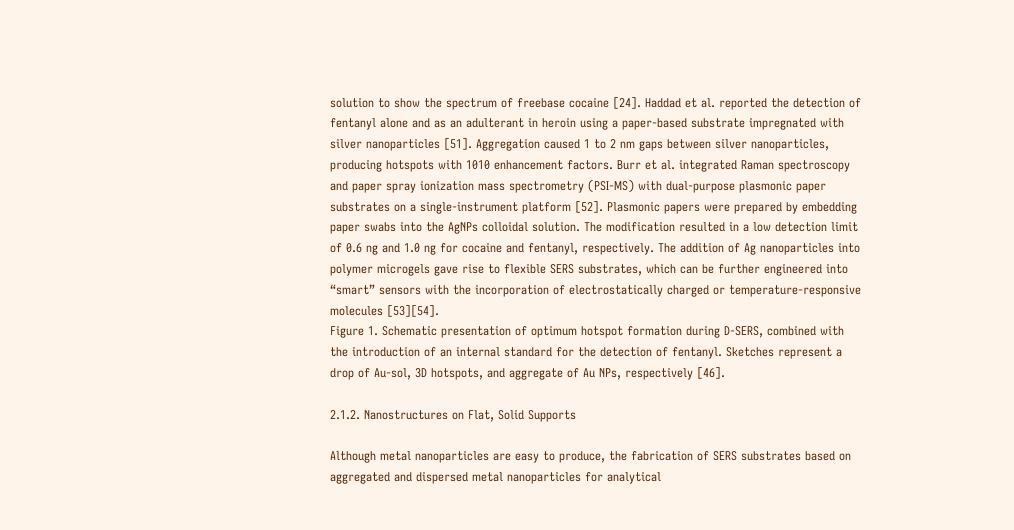solution to show the spectrum of freebase cocaine [24]. Haddad et al. reported the detection of fentanyl alone and as an adulterant in heroin using a paper-based substrate impregnated with silver nanoparticles [51]. Aggregation caused 1 to 2 nm gaps between silver nanoparticles, producing hotspots with 1010 enhancement factors. Burr et al. integrated Raman spectroscopy and paper spray ionization mass spectrometry (PSI-MS) with dual-purpose plasmonic paper substrates on a single-instrument platform [52]. Plasmonic papers were prepared by embedding paper swabs into the AgNPs colloidal solution. The modification resulted in a low detection limit of 0.6 ng and 1.0 ng for cocaine and fentanyl, respectively. The addition of Ag nanoparticles into polymer microgels gave rise to flexible SERS substrates, which can be further engineered into “smart” sensors with the incorporation of electrostatically charged or temperature-responsive molecules [53][54].
Figure 1. Schematic presentation of optimum hotspot formation during D-SERS, combined with the introduction of an internal standard for the detection of fentanyl. Sketches represent a drop of Au-sol, 3D hotspots, and aggregate of Au NPs, respectively [46].

2.1.2. Nanostructures on Flat, Solid Supports

Although metal nanoparticles are easy to produce, the fabrication of SERS substrates based on aggregated and dispersed metal nanoparticles for analytical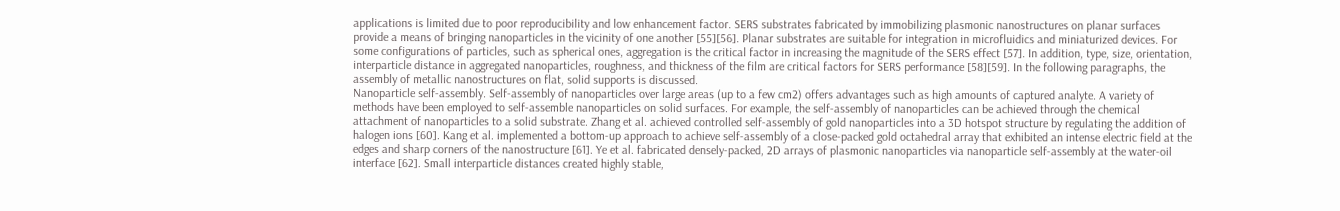applications is limited due to poor reproducibility and low enhancement factor. SERS substrates fabricated by immobilizing plasmonic nanostructures on planar surfaces provide a means of bringing nanoparticles in the vicinity of one another [55][56]. Planar substrates are suitable for integration in microfluidics and miniaturized devices. For some configurations of particles, such as spherical ones, aggregation is the critical factor in increasing the magnitude of the SERS effect [57]. In addition, type, size, orientation, interparticle distance in aggregated nanoparticles, roughness, and thickness of the film are critical factors for SERS performance [58][59]. In the following paragraphs, the assembly of metallic nanostructures on flat, solid supports is discussed.
Nanoparticle self-assembly. Self-assembly of nanoparticles over large areas (up to a few cm2) offers advantages such as high amounts of captured analyte. A variety of methods have been employed to self-assemble nanoparticles on solid surfaces. For example, the self-assembly of nanoparticles can be achieved through the chemical attachment of nanoparticles to a solid substrate. Zhang et al. achieved controlled self-assembly of gold nanoparticles into a 3D hotspot structure by regulating the addition of halogen ions [60]. Kang et al. implemented a bottom-up approach to achieve self-assembly of a close-packed gold octahedral array that exhibited an intense electric field at the edges and sharp corners of the nanostructure [61]. Ye et al. fabricated densely-packed, 2D arrays of plasmonic nanoparticles via nanoparticle self-assembly at the water-oil interface [62]. Small interparticle distances created highly stable,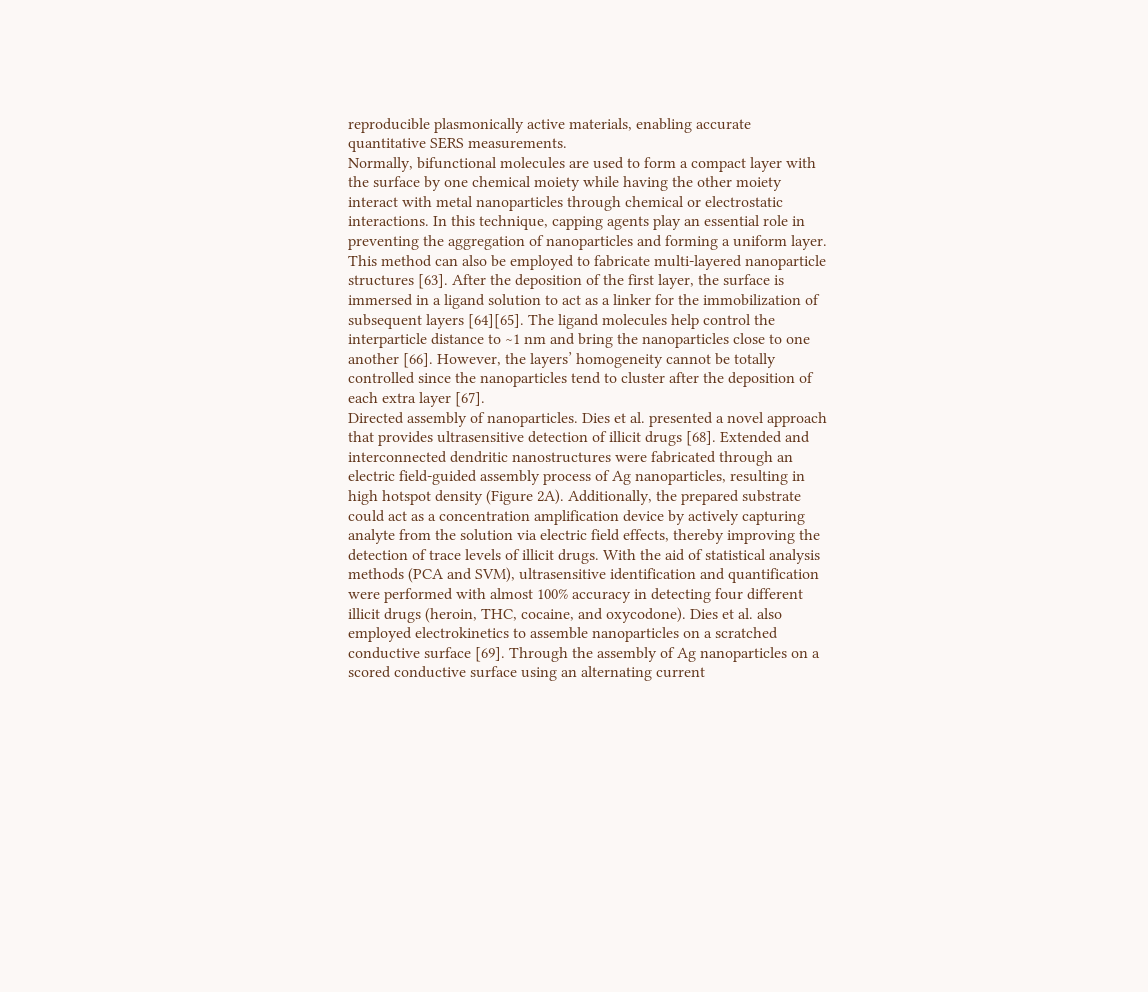reproducible plasmonically active materials, enabling accurate quantitative SERS measurements.
Normally, bifunctional molecules are used to form a compact layer with the surface by one chemical moiety while having the other moiety interact with metal nanoparticles through chemical or electrostatic interactions. In this technique, capping agents play an essential role in preventing the aggregation of nanoparticles and forming a uniform layer. This method can also be employed to fabricate multi-layered nanoparticle structures [63]. After the deposition of the first layer, the surface is immersed in a ligand solution to act as a linker for the immobilization of subsequent layers [64][65]. The ligand molecules help control the interparticle distance to ∼1 nm and bring the nanoparticles close to one another [66]. However, the layers’ homogeneity cannot be totally controlled since the nanoparticles tend to cluster after the deposition of each extra layer [67].
Directed assembly of nanoparticles. Dies et al. presented a novel approach that provides ultrasensitive detection of illicit drugs [68]. Extended and interconnected dendritic nanostructures were fabricated through an electric field-guided assembly process of Ag nanoparticles, resulting in high hotspot density (Figure 2A). Additionally, the prepared substrate could act as a concentration amplification device by actively capturing analyte from the solution via electric field effects, thereby improving the detection of trace levels of illicit drugs. With the aid of statistical analysis methods (PCA and SVM), ultrasensitive identification and quantification were performed with almost 100% accuracy in detecting four different illicit drugs (heroin, THC, cocaine, and oxycodone). Dies et al. also employed electrokinetics to assemble nanoparticles on a scratched conductive surface [69]. Through the assembly of Ag nanoparticles on a scored conductive surface using an alternating current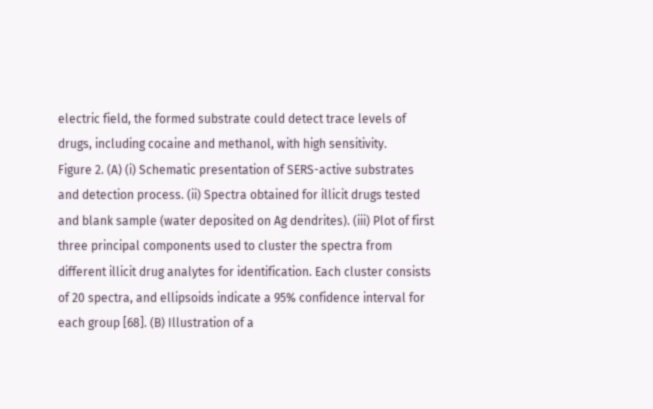electric field, the formed substrate could detect trace levels of drugs, including cocaine and methanol, with high sensitivity.
Figure 2. (A) (i) Schematic presentation of SERS-active substrates and detection process. (ii) Spectra obtained for illicit drugs tested and blank sample (water deposited on Ag dendrites). (iii) Plot of first three principal components used to cluster the spectra from different illicit drug analytes for identification. Each cluster consists of 20 spectra, and ellipsoids indicate a 95% confidence interval for each group [68]. (B) Illustration of a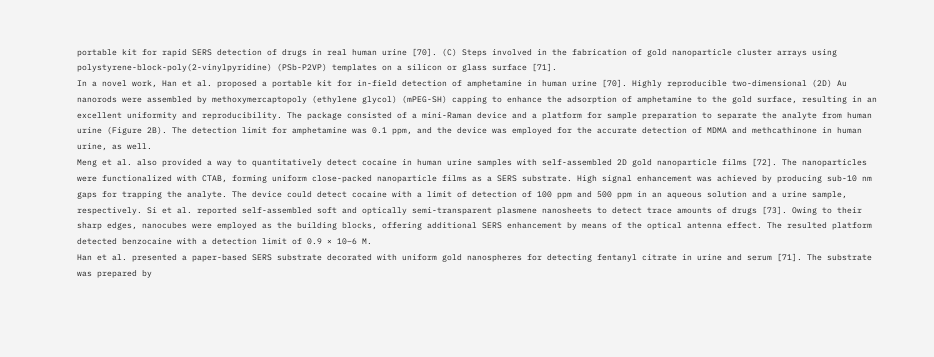portable kit for rapid SERS detection of drugs in real human urine [70]. (C) Steps involved in the fabrication of gold nanoparticle cluster arrays using polystyrene-block-poly(2-vinylpyridine) (PSb-P2VP) templates on a silicon or glass surface [71].
In a novel work, Han et al. proposed a portable kit for in-field detection of amphetamine in human urine [70]. Highly reproducible two-dimensional (2D) Au nanorods were assembled by methoxymercaptopoly (ethylene glycol) (mPEG-SH) capping to enhance the adsorption of amphetamine to the gold surface, resulting in an excellent uniformity and reproducibility. The package consisted of a mini-Raman device and a platform for sample preparation to separate the analyte from human urine (Figure 2B). The detection limit for amphetamine was 0.1 ppm, and the device was employed for the accurate detection of MDMA and methcathinone in human urine, as well.
Meng et al. also provided a way to quantitatively detect cocaine in human urine samples with self-assembled 2D gold nanoparticle films [72]. The nanoparticles were functionalized with CTAB, forming uniform close-packed nanoparticle films as a SERS substrate. High signal enhancement was achieved by producing sub-10 nm gaps for trapping the analyte. The device could detect cocaine with a limit of detection of 100 ppm and 500 ppm in an aqueous solution and a urine sample, respectively. Si et al. reported self-assembled soft and optically semi-transparent plasmene nanosheets to detect trace amounts of drugs [73]. Owing to their sharp edges, nanocubes were employed as the building blocks, offering additional SERS enhancement by means of the optical antenna effect. The resulted platform detected benzocaine with a detection limit of 0.9 × 10−6 M.
Han et al. presented a paper-based SERS substrate decorated with uniform gold nanospheres for detecting fentanyl citrate in urine and serum [71]. The substrate was prepared by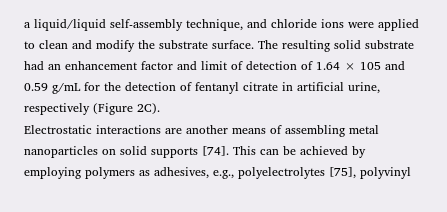a liquid/liquid self-assembly technique, and chloride ions were applied to clean and modify the substrate surface. The resulting solid substrate had an enhancement factor and limit of detection of 1.64 × 105 and 0.59 g/mL for the detection of fentanyl citrate in artificial urine, respectively (Figure 2C).
Electrostatic interactions are another means of assembling metal nanoparticles on solid supports [74]. This can be achieved by employing polymers as adhesives, e.g., polyelectrolytes [75], polyvinyl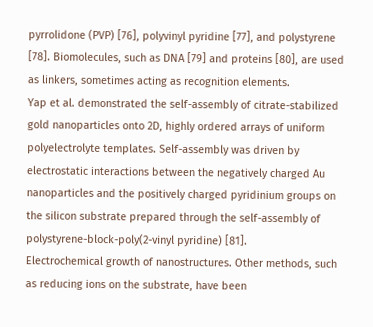pyrrolidone (PVP) [76], polyvinyl pyridine [77], and polystyrene [78]. Biomolecules, such as DNA [79] and proteins [80], are used as linkers, sometimes acting as recognition elements.
Yap et al. demonstrated the self-assembly of citrate-stabilized gold nanoparticles onto 2D, highly ordered arrays of uniform polyelectrolyte templates. Self-assembly was driven by electrostatic interactions between the negatively charged Au nanoparticles and the positively charged pyridinium groups on the silicon substrate prepared through the self-assembly of polystyrene-block-poly(2-vinyl pyridine) [81].
Electrochemical growth of nanostructures. Other methods, such as reducing ions on the substrate, have been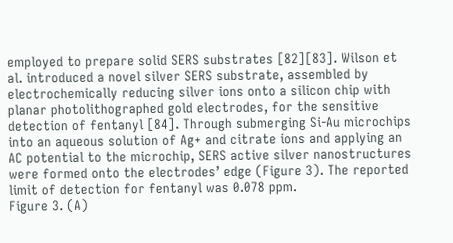employed to prepare solid SERS substrates [82][83]. Wilson et al. introduced a novel silver SERS substrate, assembled by electrochemically reducing silver ions onto a silicon chip with planar photolithographed gold electrodes, for the sensitive detection of fentanyl [84]. Through submerging Si-Au microchips into an aqueous solution of Ag+ and citrate ions and applying an AC potential to the microchip, SERS active silver nanostructures were formed onto the electrodes’ edge (Figure 3). The reported limit of detection for fentanyl was 0.078 ppm.
Figure 3. (A)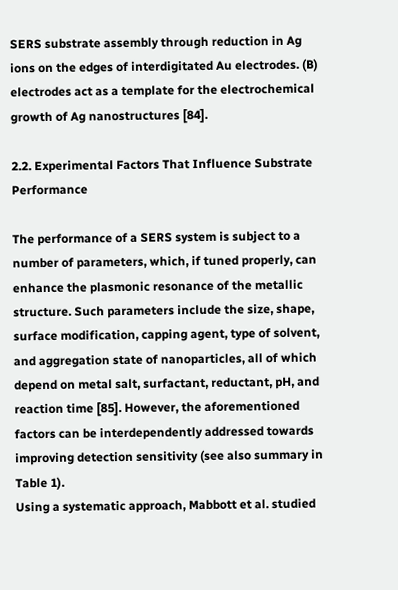SERS substrate assembly through reduction in Ag ions on the edges of interdigitated Au electrodes. (B) electrodes act as a template for the electrochemical growth of Ag nanostructures [84].

2.2. Experimental Factors That Influence Substrate Performance

The performance of a SERS system is subject to a number of parameters, which, if tuned properly, can enhance the plasmonic resonance of the metallic structure. Such parameters include the size, shape, surface modification, capping agent, type of solvent, and aggregation state of nanoparticles, all of which depend on metal salt, surfactant, reductant, pH, and reaction time [85]. However, the aforementioned factors can be interdependently addressed towards improving detection sensitivity (see also summary in Table 1).
Using a systematic approach, Mabbott et al. studied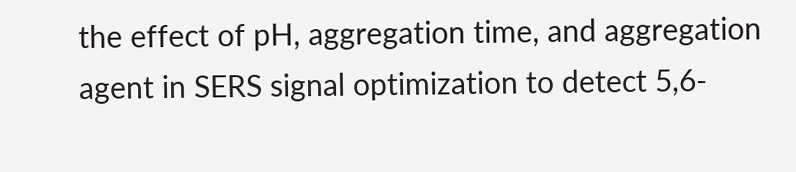the effect of pH, aggregation time, and aggregation agent in SERS signal optimization to detect 5,6-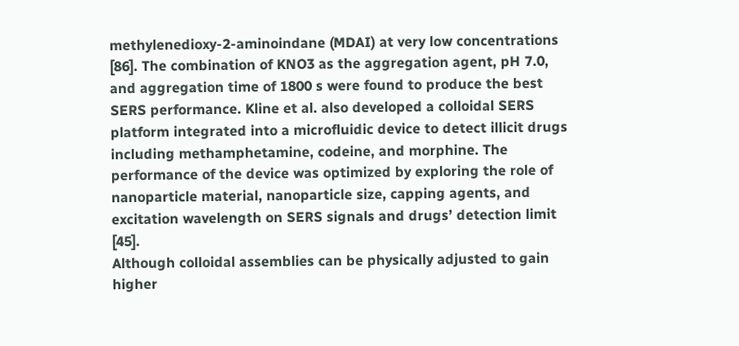methylenedioxy-2-aminoindane (MDAI) at very low concentrations [86]. The combination of KNO3 as the aggregation agent, pH 7.0, and aggregation time of 1800 s were found to produce the best SERS performance. Kline et al. also developed a colloidal SERS platform integrated into a microfluidic device to detect illicit drugs including methamphetamine, codeine, and morphine. The performance of the device was optimized by exploring the role of nanoparticle material, nanoparticle size, capping agents, and excitation wavelength on SERS signals and drugs’ detection limit [45].
Although colloidal assemblies can be physically adjusted to gain higher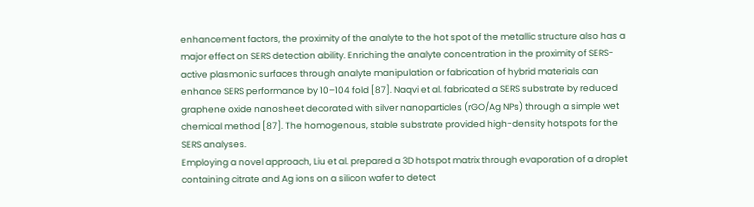enhancement factors, the proximity of the analyte to the hot spot of the metallic structure also has a major effect on SERS detection ability. Enriching the analyte concentration in the proximity of SERS-active plasmonic surfaces through analyte manipulation or fabrication of hybrid materials can enhance SERS performance by 10–104 fold [87]. Naqvi et al. fabricated a SERS substrate by reduced graphene oxide nanosheet decorated with silver nanoparticles (rGO/Ag NPs) through a simple wet chemical method [87]. The homogenous, stable substrate provided high-density hotspots for the SERS analyses.
Employing a novel approach, Liu et al. prepared a 3D hotspot matrix through evaporation of a droplet containing citrate and Ag ions on a silicon wafer to detect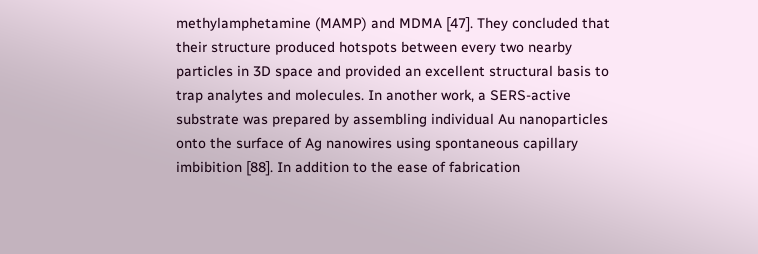methylamphetamine (MAMP) and MDMA [47]. They concluded that their structure produced hotspots between every two nearby particles in 3D space and provided an excellent structural basis to trap analytes and molecules. In another work, a SERS-active substrate was prepared by assembling individual Au nanoparticles onto the surface of Ag nanowires using spontaneous capillary imbibition [88]. In addition to the ease of fabrication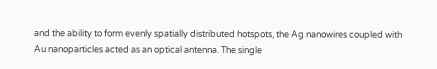and the ability to form evenly spatially distributed hotspots, the Ag nanowires coupled with Au nanoparticles acted as an optical antenna. The single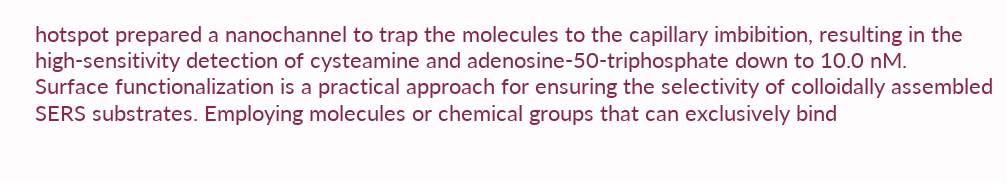hotspot prepared a nanochannel to trap the molecules to the capillary imbibition, resulting in the high-sensitivity detection of cysteamine and adenosine-50-triphosphate down to 10.0 nM.
Surface functionalization is a practical approach for ensuring the selectivity of colloidally assembled SERS substrates. Employing molecules or chemical groups that can exclusively bind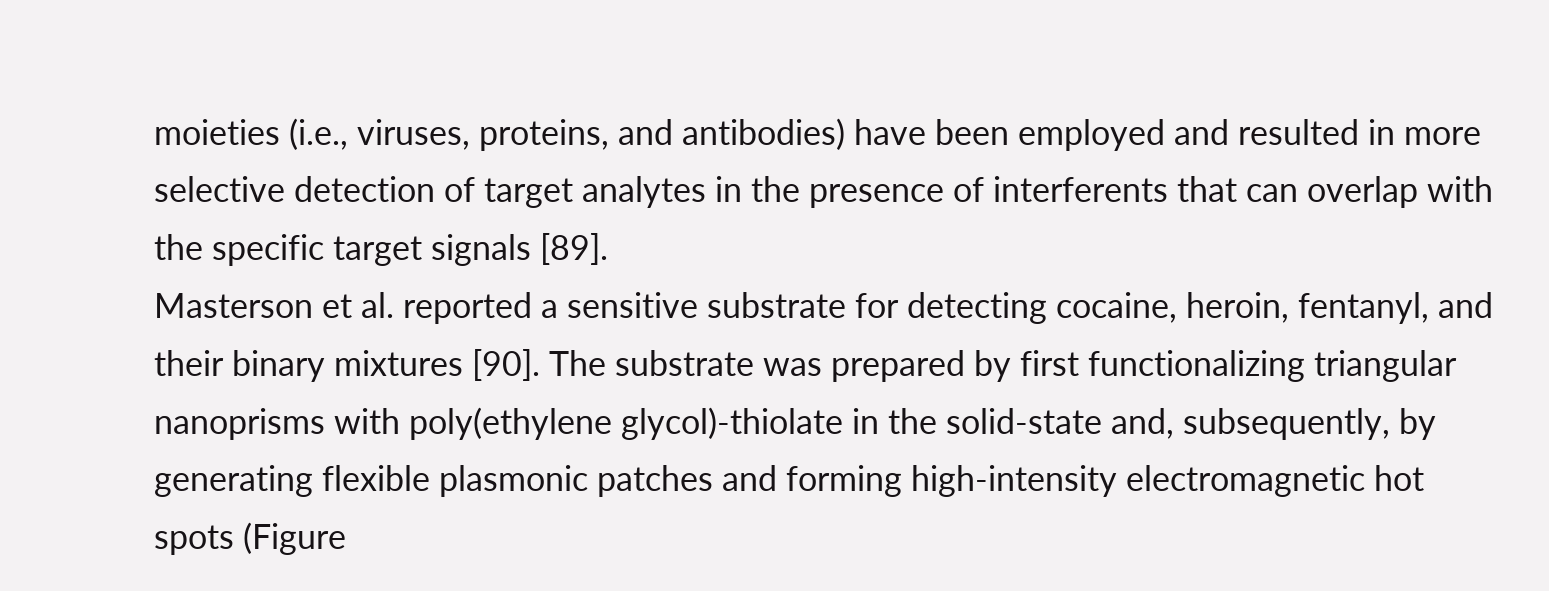moieties (i.e., viruses, proteins, and antibodies) have been employed and resulted in more selective detection of target analytes in the presence of interferents that can overlap with the specific target signals [89].
Masterson et al. reported a sensitive substrate for detecting cocaine, heroin, fentanyl, and their binary mixtures [90]. The substrate was prepared by first functionalizing triangular nanoprisms with poly(ethylene glycol)-thiolate in the solid-state and, subsequently, by generating flexible plasmonic patches and forming high-intensity electromagnetic hot spots (Figure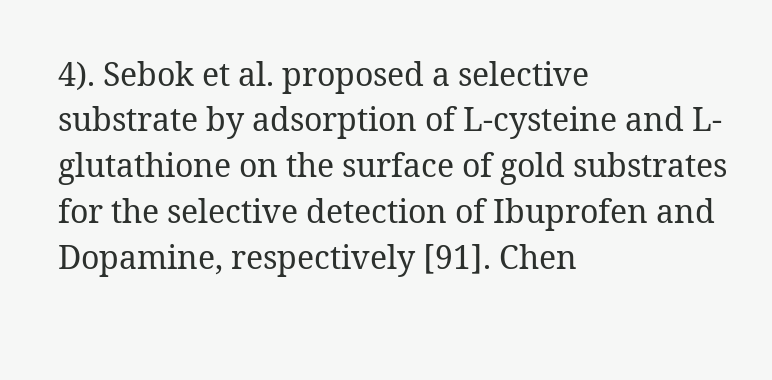4). Sebok et al. proposed a selective substrate by adsorption of L-cysteine and L-glutathione on the surface of gold substrates for the selective detection of Ibuprofen and Dopamine, respectively [91]. Chen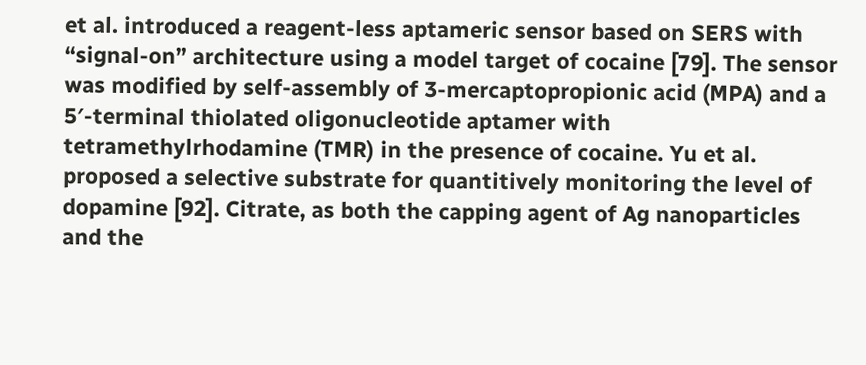et al. introduced a reagent-less aptameric sensor based on SERS with “signal-on” architecture using a model target of cocaine [79]. The sensor was modified by self-assembly of 3-mercaptopropionic acid (MPA) and a 5′-terminal thiolated oligonucleotide aptamer with tetramethylrhodamine (TMR) in the presence of cocaine. Yu et al. proposed a selective substrate for quantitively monitoring the level of dopamine [92]. Citrate, as both the capping agent of Ag nanoparticles and the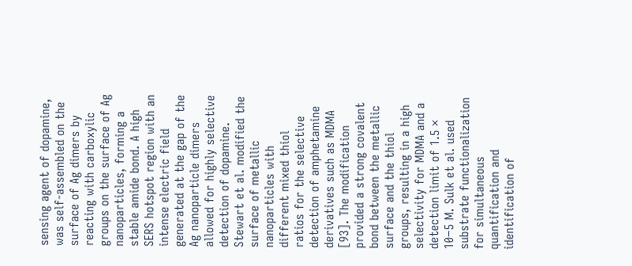sensing agent of dopamine, was self-assembled on the surface of Ag dimers by reacting with carboxylic groups on the surface of Ag nanoparticles, forming a stable amide bond. A high SERS hotspot region with an intense electric field generated at the gap of the Ag nanoparticle dimers allowed for highly selective detection of dopamine. Stewart et al. modified the surface of metallic nanoparticles with different mixed thiol ratios for the selective detection of amphetamine derivatives such as MDMA [93]. The modification provided a strong covalent bond between the metallic surface and the thiol groups, resulting in a high selectivity for MDMA and a detection limit of 1.5 × 10−5 M. Sulk et al. used substrate functionalization for simultaneous quantification and identification of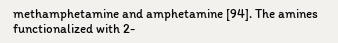methamphetamine and amphetamine [94]. The amines functionalized with 2-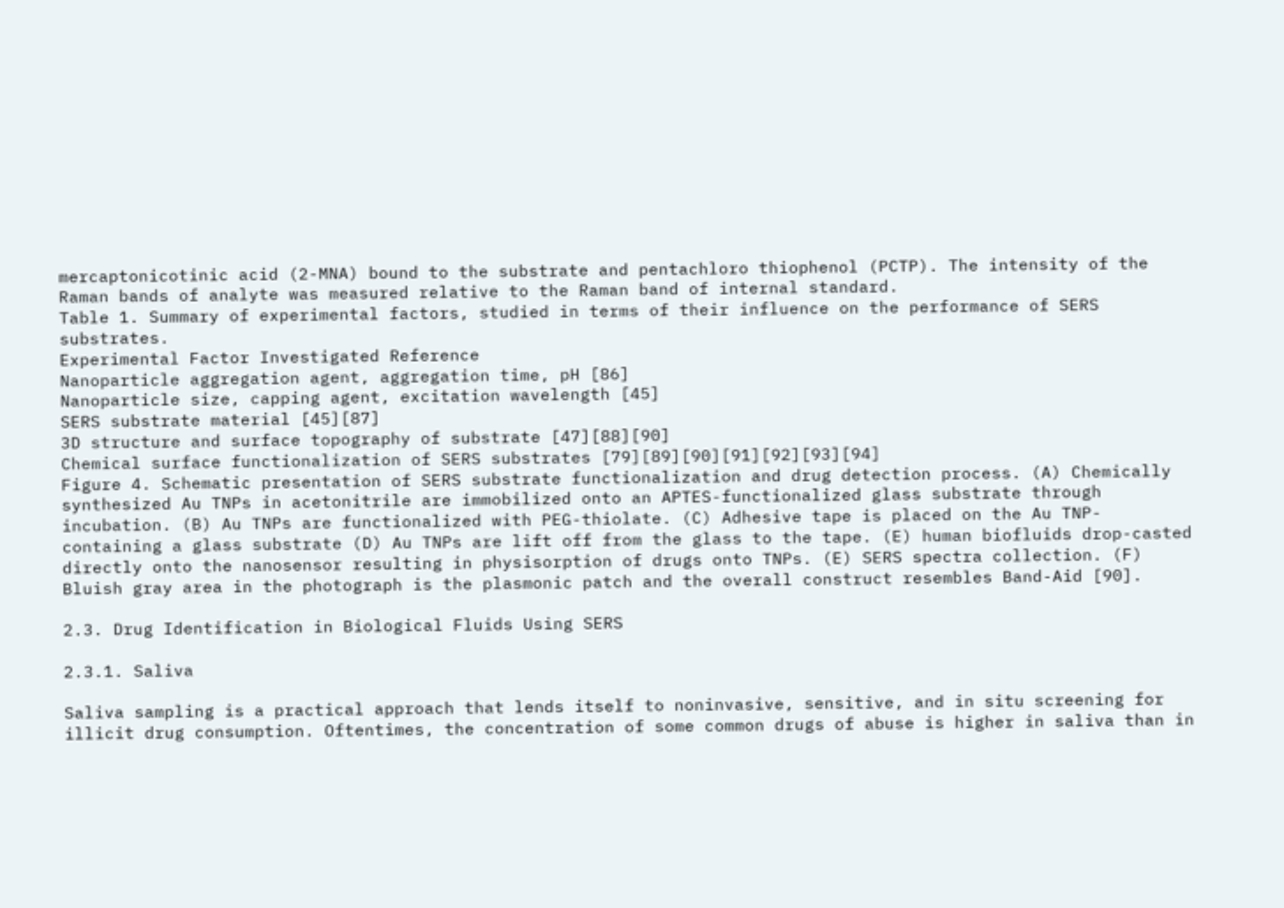mercaptonicotinic acid (2-MNA) bound to the substrate and pentachloro thiophenol (PCTP). The intensity of the Raman bands of analyte was measured relative to the Raman band of internal standard.
Table 1. Summary of experimental factors, studied in terms of their influence on the performance of SERS substrates.
Experimental Factor Investigated Reference
Nanoparticle aggregation agent, aggregation time, pH [86]
Nanoparticle size, capping agent, excitation wavelength [45]
SERS substrate material [45][87]
3D structure and surface topography of substrate [47][88][90]
Chemical surface functionalization of SERS substrates [79][89][90][91][92][93][94]
Figure 4. Schematic presentation of SERS substrate functionalization and drug detection process. (A) Chemically synthesized Au TNPs in acetonitrile are immobilized onto an APTES-functionalized glass substrate through incubation. (B) Au TNPs are functionalized with PEG-thiolate. (C) Adhesive tape is placed on the Au TNP-containing a glass substrate (D) Au TNPs are lift off from the glass to the tape. (E) human biofluids drop-casted directly onto the nanosensor resulting in physisorption of drugs onto TNPs. (E) SERS spectra collection. (F) Bluish gray area in the photograph is the plasmonic patch and the overall construct resembles Band-Aid [90].

2.3. Drug Identification in Biological Fluids Using SERS

2.3.1. Saliva

Saliva sampling is a practical approach that lends itself to noninvasive, sensitive, and in situ screening for illicit drug consumption. Oftentimes, the concentration of some common drugs of abuse is higher in saliva than in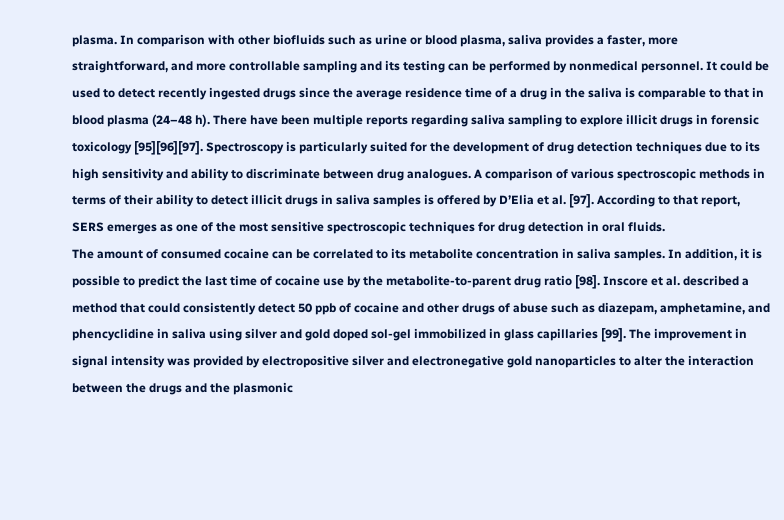plasma. In comparison with other biofluids such as urine or blood plasma, saliva provides a faster, more straightforward, and more controllable sampling and its testing can be performed by nonmedical personnel. It could be used to detect recently ingested drugs since the average residence time of a drug in the saliva is comparable to that in blood plasma (24–48 h). There have been multiple reports regarding saliva sampling to explore illicit drugs in forensic toxicology [95][96][97]. Spectroscopy is particularly suited for the development of drug detection techniques due to its high sensitivity and ability to discriminate between drug analogues. A comparison of various spectroscopic methods in terms of their ability to detect illicit drugs in saliva samples is offered by D’Elia et al. [97]. According to that report, SERS emerges as one of the most sensitive spectroscopic techniques for drug detection in oral fluids.
The amount of consumed cocaine can be correlated to its metabolite concentration in saliva samples. In addition, it is possible to predict the last time of cocaine use by the metabolite-to-parent drug ratio [98]. Inscore et al. described a method that could consistently detect 50 ppb of cocaine and other drugs of abuse such as diazepam, amphetamine, and phencyclidine in saliva using silver and gold doped sol-gel immobilized in glass capillaries [99]. The improvement in signal intensity was provided by electropositive silver and electronegative gold nanoparticles to alter the interaction between the drugs and the plasmonic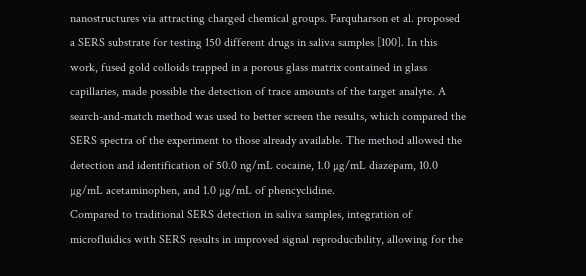nanostructures via attracting charged chemical groups. Farquharson et al. proposed a SERS substrate for testing 150 different drugs in saliva samples [100]. In this work, fused gold colloids trapped in a porous glass matrix contained in glass capillaries, made possible the detection of trace amounts of the target analyte. A search-and-match method was used to better screen the results, which compared the SERS spectra of the experiment to those already available. The method allowed the detection and identification of 50.0 ng/mL cocaine, 1.0 µg/mL diazepam, 10.0 µg/mL acetaminophen, and 1.0 µg/mL of phencyclidine.
Compared to traditional SERS detection in saliva samples, integration of microfluidics with SERS results in improved signal reproducibility, allowing for the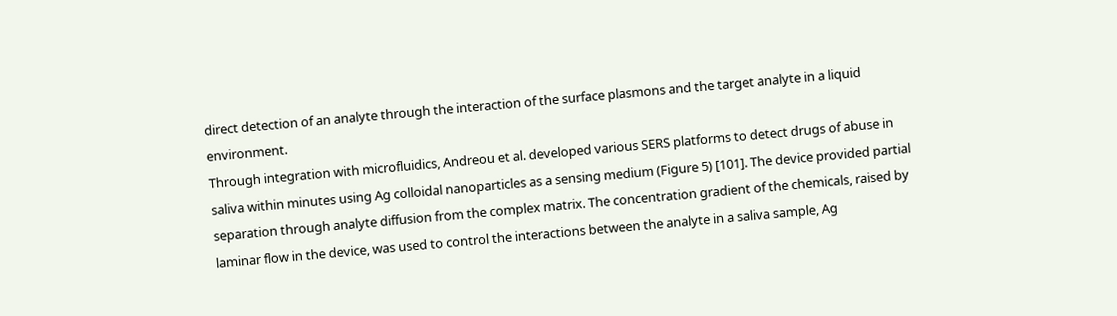direct detection of an analyte through the interaction of the surface plasmons and the target analyte in a liquid environment.
Through integration with microfluidics, Andreou et al. developed various SERS platforms to detect drugs of abuse in saliva within minutes using Ag colloidal nanoparticles as a sensing medium (Figure 5) [101]. The device provided partial separation through analyte diffusion from the complex matrix. The concentration gradient of the chemicals, raised by laminar flow in the device, was used to control the interactions between the analyte in a saliva sample, Ag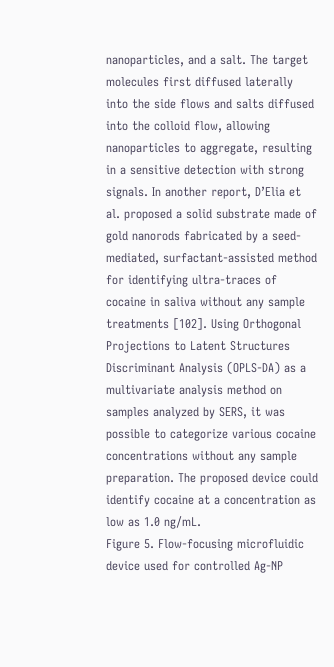nanoparticles, and a salt. The target molecules first diffused laterally into the side flows and salts diffused into the colloid flow, allowing nanoparticles to aggregate, resulting in a sensitive detection with strong signals. In another report, D’Elia et al. proposed a solid substrate made of gold nanorods fabricated by a seed-mediated, surfactant-assisted method for identifying ultra-traces of cocaine in saliva without any sample treatments [102]. Using Orthogonal Projections to Latent Structures Discriminant Analysis (OPLS-DA) as a multivariate analysis method on samples analyzed by SERS, it was possible to categorize various cocaine concentrations without any sample preparation. The proposed device could identify cocaine at a concentration as low as 1.0 ng/mL.
Figure 5. Flow-focusing microfluidic device used for controlled Ag-NP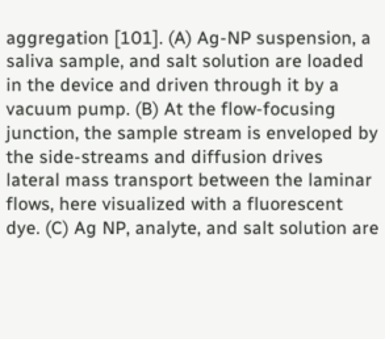aggregation [101]. (A) Ag-NP suspension, a saliva sample, and salt solution are loaded in the device and driven through it by a vacuum pump. (B) At the flow-focusing junction, the sample stream is enveloped by the side-streams and diffusion drives lateral mass transport between the laminar flows, here visualized with a fluorescent dye. (C) Ag NP, analyte, and salt solution are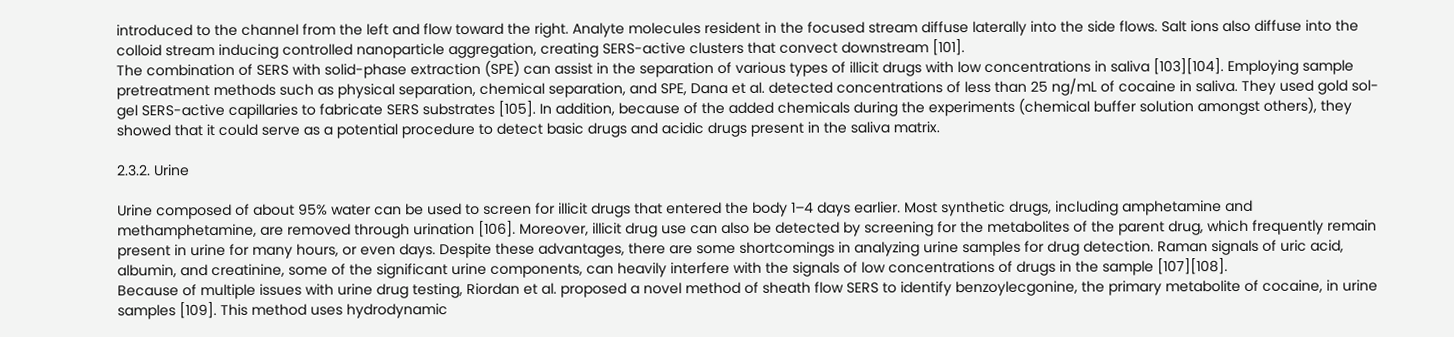introduced to the channel from the left and flow toward the right. Analyte molecules resident in the focused stream diffuse laterally into the side flows. Salt ions also diffuse into the colloid stream inducing controlled nanoparticle aggregation, creating SERS-active clusters that convect downstream [101].
The combination of SERS with solid-phase extraction (SPE) can assist in the separation of various types of illicit drugs with low concentrations in saliva [103][104]. Employing sample pretreatment methods such as physical separation, chemical separation, and SPE, Dana et al. detected concentrations of less than 25 ng/mL of cocaine in saliva. They used gold sol-gel SERS-active capillaries to fabricate SERS substrates [105]. In addition, because of the added chemicals during the experiments (chemical buffer solution amongst others), they showed that it could serve as a potential procedure to detect basic drugs and acidic drugs present in the saliva matrix.

2.3.2. Urine

Urine composed of about 95% water can be used to screen for illicit drugs that entered the body 1–4 days earlier. Most synthetic drugs, including amphetamine and methamphetamine, are removed through urination [106]. Moreover, illicit drug use can also be detected by screening for the metabolites of the parent drug, which frequently remain present in urine for many hours, or even days. Despite these advantages, there are some shortcomings in analyzing urine samples for drug detection. Raman signals of uric acid, albumin, and creatinine, some of the significant urine components, can heavily interfere with the signals of low concentrations of drugs in the sample [107][108].
Because of multiple issues with urine drug testing, Riordan et al. proposed a novel method of sheath flow SERS to identify benzoylecgonine, the primary metabolite of cocaine, in urine samples [109]. This method uses hydrodynamic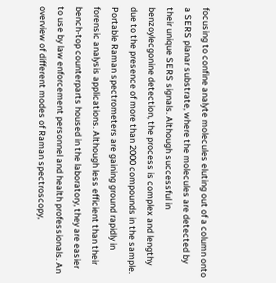focusing to confine analyte molecules eluting out of a column onto a SERS planar substrate, where the molecules are detected by their unique SERS signals. Although successful in benzoylecgonine detection, the process is complex and lengthy due to the presence of more than 2000 compounds in the sample.
Portable Raman spectrometers are gaining ground rapidly in forensic analysis applications. Although less efficient than their bench-top counterparts housed in the laboratory, they are easier to use by law enforcement personnel and health professionals. An overview of different modes of Raman spectroscopy,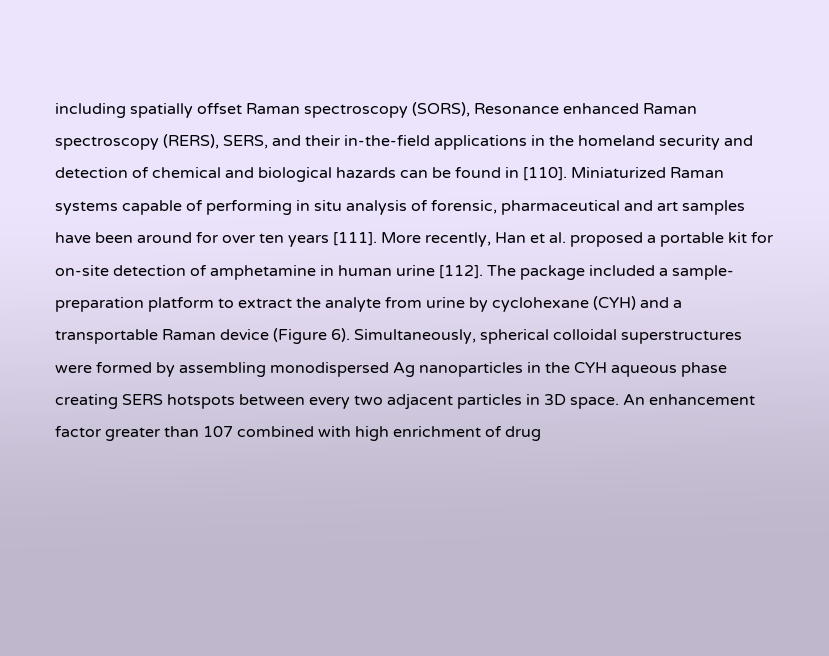including spatially offset Raman spectroscopy (SORS), Resonance enhanced Raman spectroscopy (RERS), SERS, and their in-the-field applications in the homeland security and detection of chemical and biological hazards can be found in [110]. Miniaturized Raman systems capable of performing in situ analysis of forensic, pharmaceutical and art samples have been around for over ten years [111]. More recently, Han et al. proposed a portable kit for on-site detection of amphetamine in human urine [112]. The package included a sample-preparation platform to extract the analyte from urine by cyclohexane (CYH) and a transportable Raman device (Figure 6). Simultaneously, spherical colloidal superstructures were formed by assembling monodispersed Ag nanoparticles in the CYH aqueous phase creating SERS hotspots between every two adjacent particles in 3D space. An enhancement factor greater than 107 combined with high enrichment of drug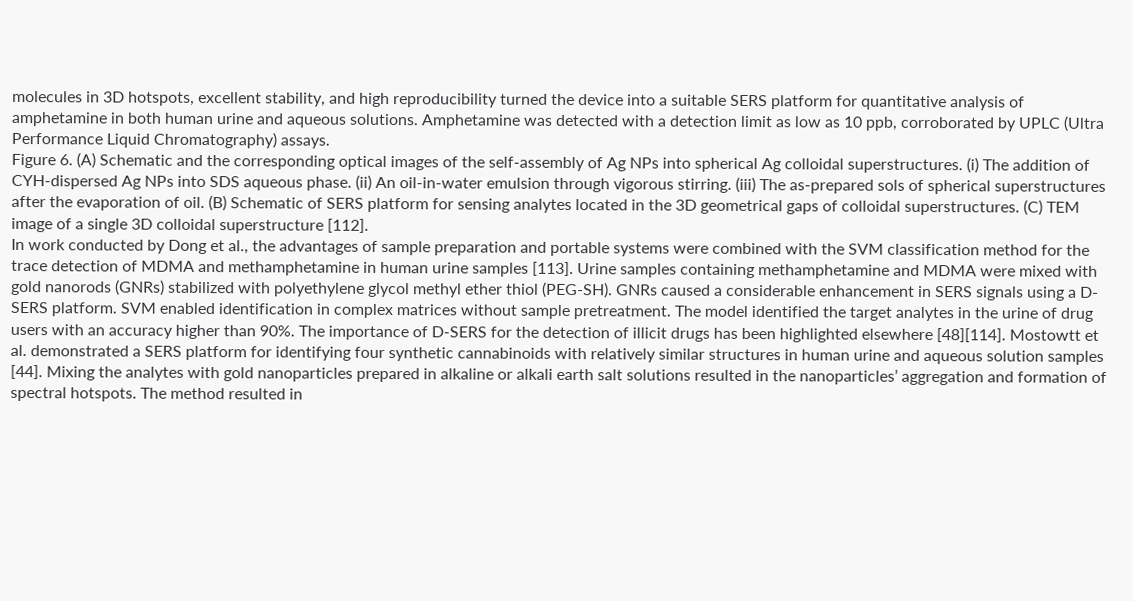molecules in 3D hotspots, excellent stability, and high reproducibility turned the device into a suitable SERS platform for quantitative analysis of amphetamine in both human urine and aqueous solutions. Amphetamine was detected with a detection limit as low as 10 ppb, corroborated by UPLC (Ultra Performance Liquid Chromatography) assays.
Figure 6. (A) Schematic and the corresponding optical images of the self-assembly of Ag NPs into spherical Ag colloidal superstructures. (i) The addition of CYH-dispersed Ag NPs into SDS aqueous phase. (ii) An oil-in-water emulsion through vigorous stirring. (iii) The as-prepared sols of spherical superstructures after the evaporation of oil. (B) Schematic of SERS platform for sensing analytes located in the 3D geometrical gaps of colloidal superstructures. (C) TEM image of a single 3D colloidal superstructure [112].
In work conducted by Dong et al., the advantages of sample preparation and portable systems were combined with the SVM classification method for the trace detection of MDMA and methamphetamine in human urine samples [113]. Urine samples containing methamphetamine and MDMA were mixed with gold nanorods (GNRs) stabilized with polyethylene glycol methyl ether thiol (PEG-SH). GNRs caused a considerable enhancement in SERS signals using a D-SERS platform. SVM enabled identification in complex matrices without sample pretreatment. The model identified the target analytes in the urine of drug users with an accuracy higher than 90%. The importance of D-SERS for the detection of illicit drugs has been highlighted elsewhere [48][114]. Mostowtt et al. demonstrated a SERS platform for identifying four synthetic cannabinoids with relatively similar structures in human urine and aqueous solution samples [44]. Mixing the analytes with gold nanoparticles prepared in alkaline or alkali earth salt solutions resulted in the nanoparticles’ aggregation and formation of spectral hotspots. The method resulted in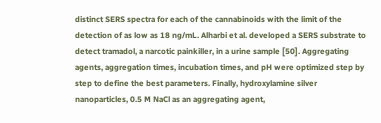distinct SERS spectra for each of the cannabinoids with the limit of the detection of as low as 18 ng/mL. Alharbi et al. developed a SERS substrate to detect tramadol, a narcotic painkiller, in a urine sample [50]. Aggregating agents, aggregation times, incubation times, and pH were optimized step by step to define the best parameters. Finally, hydroxylamine silver nanoparticles, 0.5 M NaCl as an aggregating agent,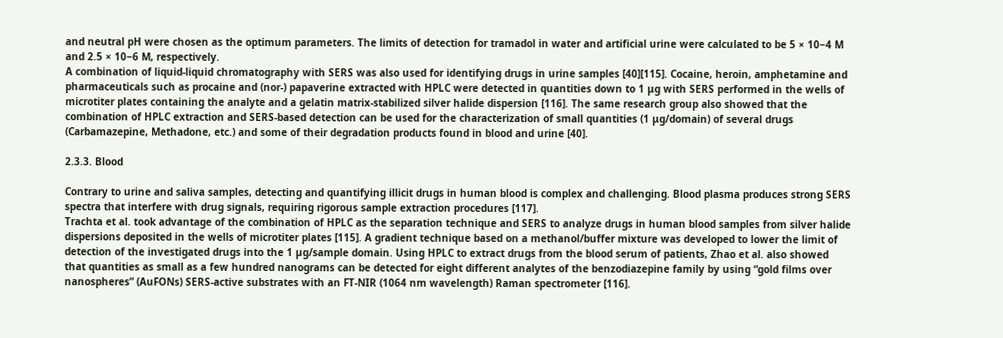and neutral pH were chosen as the optimum parameters. The limits of detection for tramadol in water and artificial urine were calculated to be 5 × 10−4 M and 2.5 × 10−6 M, respectively.
A combination of liquid-liquid chromatography with SERS was also used for identifying drugs in urine samples [40][115]. Cocaine, heroin, amphetamine and pharmaceuticals such as procaine and (nor-) papaverine extracted with HPLC were detected in quantities down to 1 μg with SERS performed in the wells of microtiter plates containing the analyte and a gelatin matrix-stabilized silver halide dispersion [116]. The same research group also showed that the combination of HPLC extraction and SERS-based detection can be used for the characterization of small quantities (1 μg/domain) of several drugs (Carbamazepine, Methadone, etc.) and some of their degradation products found in blood and urine [40].

2.3.3. Blood

Contrary to urine and saliva samples, detecting and quantifying illicit drugs in human blood is complex and challenging. Blood plasma produces strong SERS spectra that interfere with drug signals, requiring rigorous sample extraction procedures [117].
Trachta et al. took advantage of the combination of HPLC as the separation technique and SERS to analyze drugs in human blood samples from silver halide dispersions deposited in the wells of microtiter plates [115]. A gradient technique based on a methanol/buffer mixture was developed to lower the limit of detection of the investigated drugs into the 1 µg/sample domain. Using HPLC to extract drugs from the blood serum of patients, Zhao et al. also showed that quantities as small as a few hundred nanograms can be detected for eight different analytes of the benzodiazepine family by using “gold films over nanospheres” (AuFONs) SERS-active substrates with an FT-NIR (1064 nm wavelength) Raman spectrometer [116].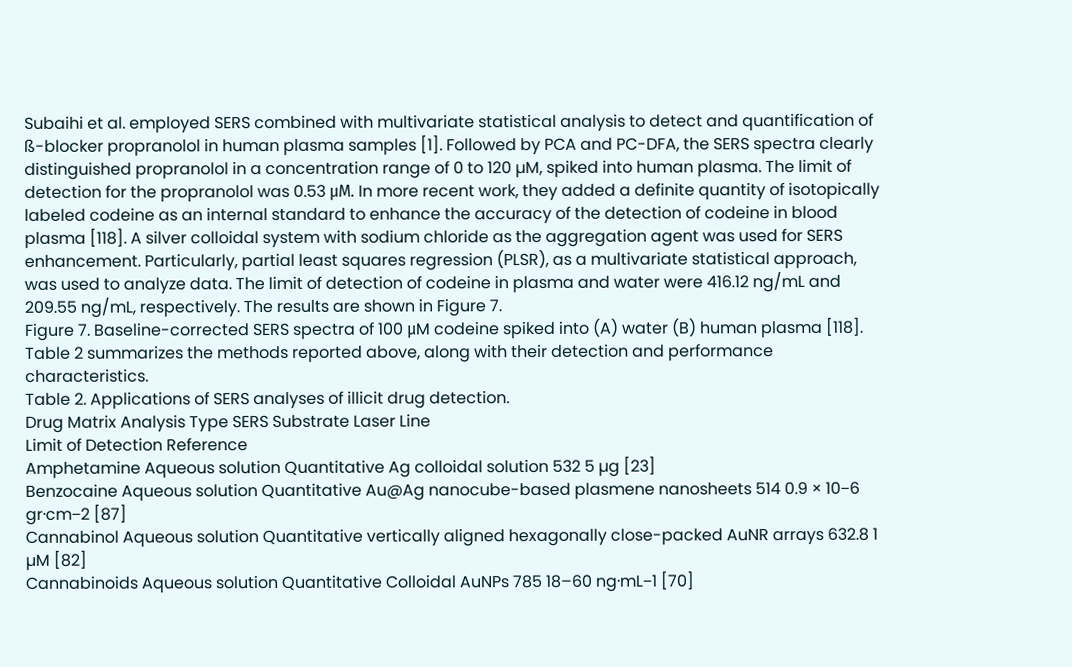Subaihi et al. employed SERS combined with multivariate statistical analysis to detect and quantification of ß-blocker propranolol in human plasma samples [1]. Followed by PCA and PC-DFA, the SERS spectra clearly distinguished propranolol in a concentration range of 0 to 120 µM, spiked into human plasma. The limit of detection for the propranolol was 0.53 μM. In more recent work, they added a definite quantity of isotopically labeled codeine as an internal standard to enhance the accuracy of the detection of codeine in blood plasma [118]. A silver colloidal system with sodium chloride as the aggregation agent was used for SERS enhancement. Particularly, partial least squares regression (PLSR), as a multivariate statistical approach, was used to analyze data. The limit of detection of codeine in plasma and water were 416.12 ng/mL and 209.55 ng/mL, respectively. The results are shown in Figure 7.
Figure 7. Baseline-corrected SERS spectra of 100 μM codeine spiked into (A) water (B) human plasma [118].
Table 2 summarizes the methods reported above, along with their detection and performance characteristics.
Table 2. Applications of SERS analyses of illicit drug detection.
Drug Matrix Analysis Type SERS Substrate Laser Line
Limit of Detection Reference
Amphetamine Aqueous solution Quantitative Ag colloidal solution 532 5 µg [23]
Benzocaine Aqueous solution Quantitative Au@Ag nanocube-based plasmene nanosheets 514 0.9 × 10−6 gr·cm−2 [87]
Cannabinol Aqueous solution Quantitative vertically aligned hexagonally close-packed AuNR arrays 632.8 1 µM [82]
Cannabinoids Aqueous solution Quantitative Colloidal AuNPs 785 18–60 ng·mL−1 [70]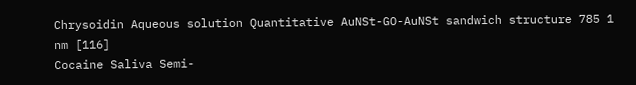Chrysoidin Aqueous solution Quantitative AuNSt-GO-AuNSt sandwich structure 785 1 nm [116]
Cocaine Saliva Semi-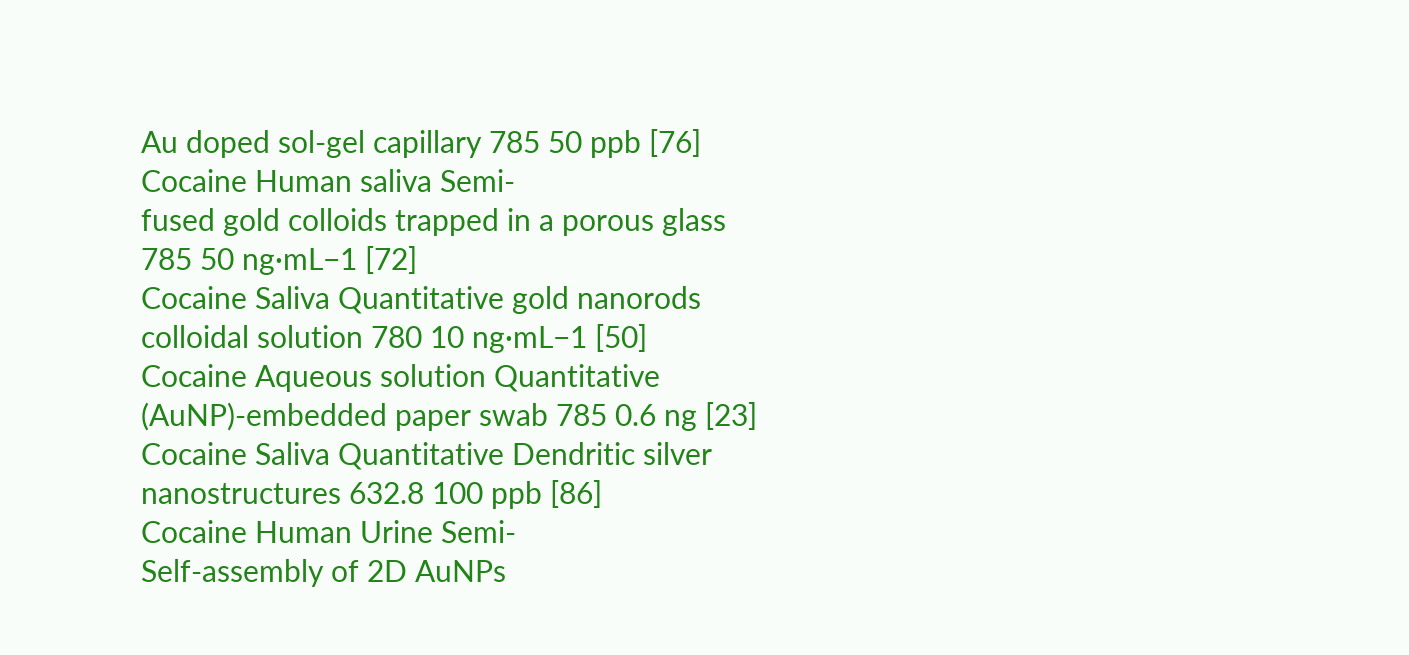Au doped sol-gel capillary 785 50 ppb [76]
Cocaine Human saliva Semi-
fused gold colloids trapped in a porous glass
785 50 ng·mL−1 [72]
Cocaine Saliva Quantitative gold nanorods colloidal solution 780 10 ng·mL−1 [50]
Cocaine Aqueous solution Quantitative (AuNP)-embedded paper swab 785 0.6 ng [23]
Cocaine Saliva Quantitative Dendritic silver nanostructures 632.8 100 ppb [86]
Cocaine Human Urine Semi-
Self-assembly of 2D AuNPs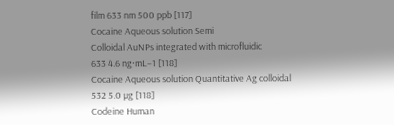film 633 nm 500 ppb [117]
Cocaine Aqueous solution Semi
Colloidal AuNPs integrated with microfluidic
633 4.6 ng·mL−1 [118]
Cocaine Aqueous solution Quantitative Ag colloidal
532 5.0 µg [118]
Codeine Human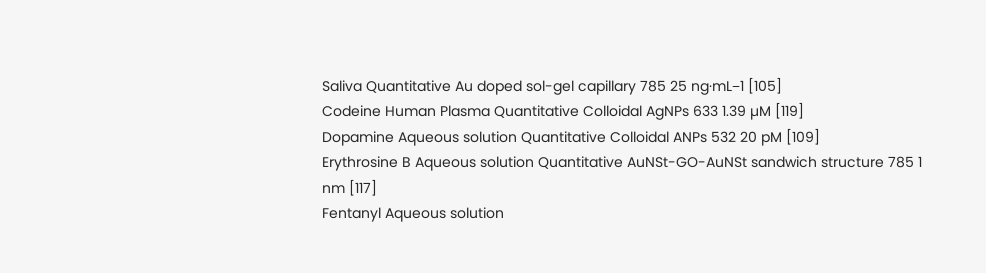Saliva Quantitative Au doped sol-gel capillary 785 25 ng·mL−1 [105]
Codeine Human Plasma Quantitative Colloidal AgNPs 633 1.39 µM [119]
Dopamine Aqueous solution Quantitative Colloidal ANPs 532 20 pM [109]
Erythrosine B Aqueous solution Quantitative AuNSt-GO-AuNSt sandwich structure 785 1 nm [117]
Fentanyl Aqueous solution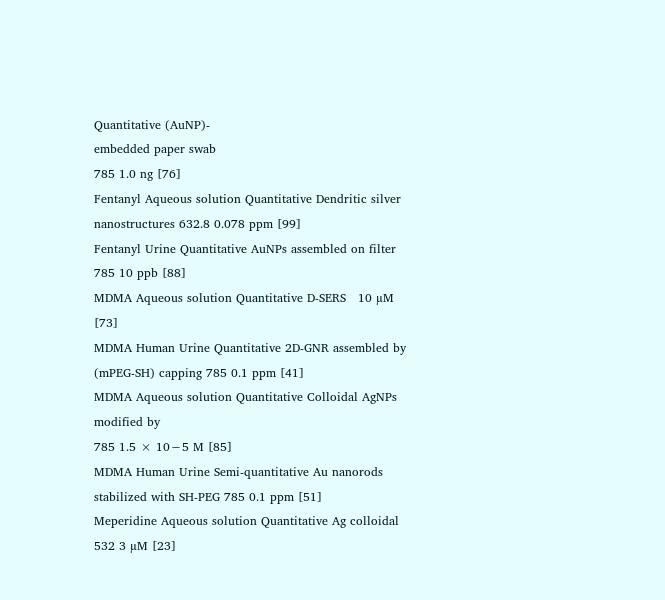Quantitative (AuNP)-
embedded paper swab
785 1.0 ng [76]
Fentanyl Aqueous solution Quantitative Dendritic silver nanostructures 632.8 0.078 ppm [99]
Fentanyl Urine Quantitative AuNPs assembled on filter
785 10 ppb [88]
MDMA Aqueous solution Quantitative D-SERS   10 µM [73]
MDMA Human Urine Quantitative 2D-GNR assembled by (mPEG-SH) capping 785 0.1 ppm [41]
MDMA Aqueous solution Quantitative Colloidal AgNPs modified by
785 1.5 × 10−5 M [85]
MDMA Human Urine Semi-quantitative Au nanorods stabilized with SH-PEG 785 0.1 ppm [51]
Meperidine Aqueous solution Quantitative Ag colloidal
532 3 µM [23]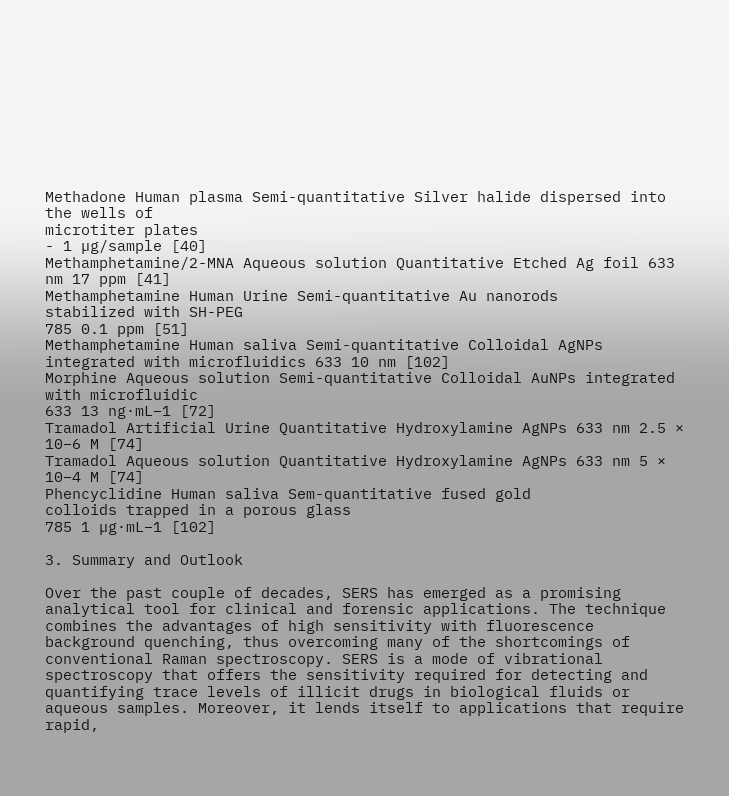Methadone Human plasma Semi-quantitative Silver halide dispersed into the wells of
microtiter plates
- 1 µg/sample [40]
Methamphetamine/2-MNA Aqueous solution Quantitative Etched Ag foil 633 nm 17 ppm [41]
Methamphetamine Human Urine Semi-quantitative Au nanorods
stabilized with SH-PEG
785 0.1 ppm [51]
Methamphetamine Human saliva Semi-quantitative Colloidal AgNPs integrated with microfluidics 633 10 nm [102]
Morphine Aqueous solution Semi-quantitative Colloidal AuNPs integrated with microfluidic
633 13 ng·mL−1 [72]
Tramadol Artificial Urine Quantitative Hydroxylamine AgNPs 633 nm 2.5 × 10−6 M [74]
Tramadol Aqueous solution Quantitative Hydroxylamine AgNPs 633 nm 5 × 10−4 M [74]
Phencyclidine Human saliva Sem-quantitative fused gold
colloids trapped in a porous glass
785 1 µg·mL−1 [102]

3. Summary and Outlook

Over the past couple of decades, SERS has emerged as a promising analytical tool for clinical and forensic applications. The technique combines the advantages of high sensitivity with fluorescence background quenching, thus overcoming many of the shortcomings of conventional Raman spectroscopy. SERS is a mode of vibrational spectroscopy that offers the sensitivity required for detecting and quantifying trace levels of illicit drugs in biological fluids or aqueous samples. Moreover, it lends itself to applications that require rapid,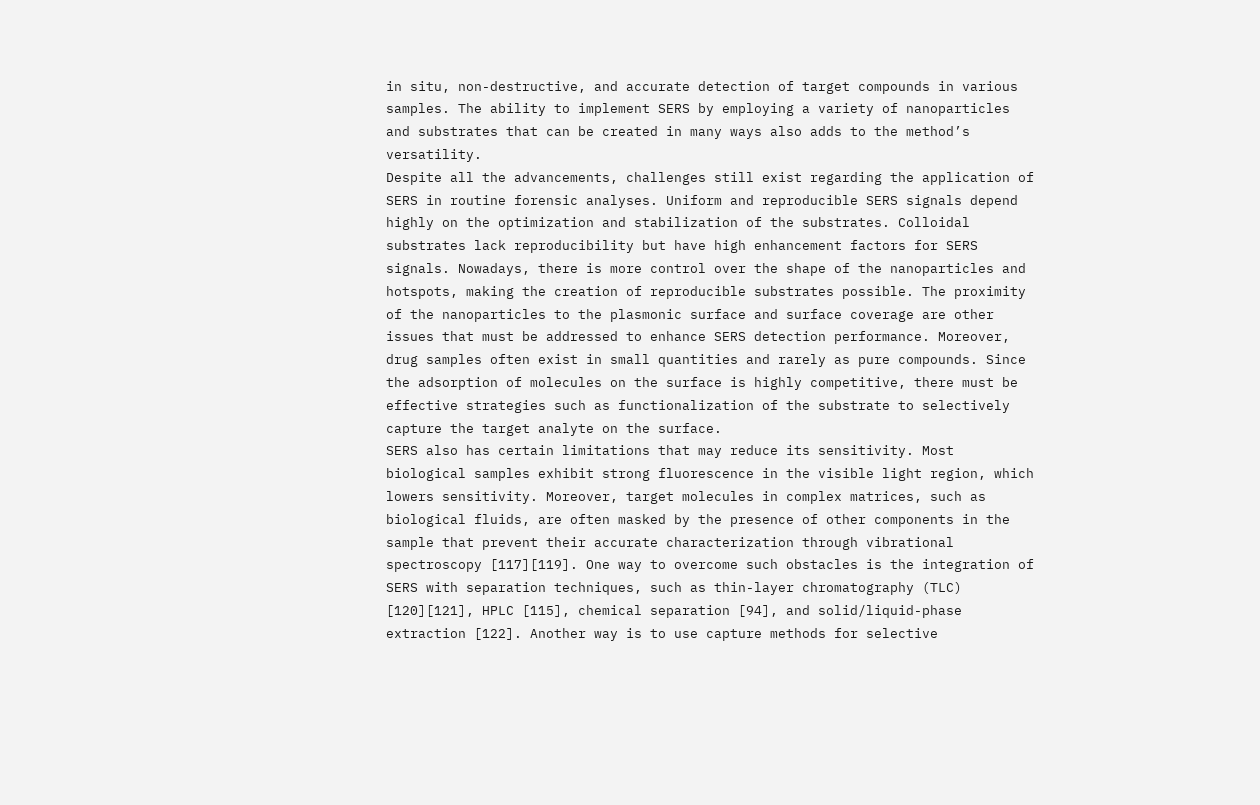in situ, non-destructive, and accurate detection of target compounds in various samples. The ability to implement SERS by employing a variety of nanoparticles and substrates that can be created in many ways also adds to the method’s versatility.
Despite all the advancements, challenges still exist regarding the application of SERS in routine forensic analyses. Uniform and reproducible SERS signals depend highly on the optimization and stabilization of the substrates. Colloidal substrates lack reproducibility but have high enhancement factors for SERS signals. Nowadays, there is more control over the shape of the nanoparticles and hotspots, making the creation of reproducible substrates possible. The proximity of the nanoparticles to the plasmonic surface and surface coverage are other issues that must be addressed to enhance SERS detection performance. Moreover, drug samples often exist in small quantities and rarely as pure compounds. Since the adsorption of molecules on the surface is highly competitive, there must be effective strategies such as functionalization of the substrate to selectively capture the target analyte on the surface.
SERS also has certain limitations that may reduce its sensitivity. Most biological samples exhibit strong fluorescence in the visible light region, which lowers sensitivity. Moreover, target molecules in complex matrices, such as biological fluids, are often masked by the presence of other components in the sample that prevent their accurate characterization through vibrational spectroscopy [117][119]. One way to overcome such obstacles is the integration of SERS with separation techniques, such as thin-layer chromatography (TLC) [120][121], HPLC [115], chemical separation [94], and solid/liquid-phase extraction [122]. Another way is to use capture methods for selective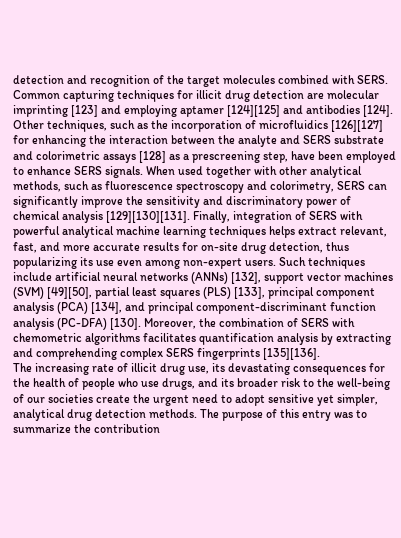detection and recognition of the target molecules combined with SERS. Common capturing techniques for illicit drug detection are molecular imprinting [123] and employing aptamer [124][125] and antibodies [124]. Other techniques, such as the incorporation of microfluidics [126][127] for enhancing the interaction between the analyte and SERS substrate and colorimetric assays [128] as a prescreening step, have been employed to enhance SERS signals. When used together with other analytical methods, such as fluorescence spectroscopy and colorimetry, SERS can significantly improve the sensitivity and discriminatory power of chemical analysis [129][130][131]. Finally, integration of SERS with powerful analytical machine learning techniques helps extract relevant, fast, and more accurate results for on-site drug detection, thus popularizing its use even among non-expert users. Such techniques include artificial neural networks (ANNs) [132], support vector machines (SVM) [49][50], partial least squares (PLS) [133], principal component analysis (PCA) [134], and principal component-discriminant function analysis (PC-DFA) [130]. Moreover, the combination of SERS with chemometric algorithms facilitates quantification analysis by extracting and comprehending complex SERS fingerprints [135][136].
The increasing rate of illicit drug use, its devastating consequences for the health of people who use drugs, and its broader risk to the well-being of our societies create the urgent need to adopt sensitive yet simpler, analytical drug detection methods. The purpose of this entry was to summarize the contribution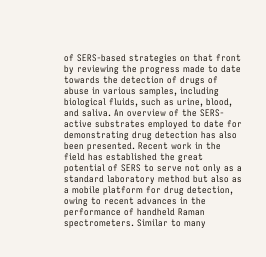of SERS-based strategies on that front by reviewing the progress made to date towards the detection of drugs of abuse in various samples, including biological fluids, such as urine, blood, and saliva. An overview of the SERS-active substrates employed to date for demonstrating drug detection has also been presented. Recent work in the field has established the great potential of SERS to serve not only as a standard laboratory method but also as a mobile platform for drug detection, owing to recent advances in the performance of handheld Raman spectrometers. Similar to many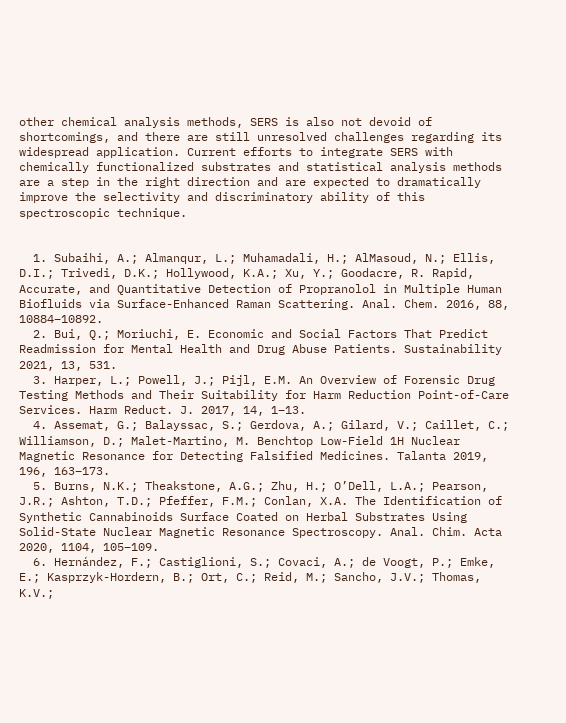other chemical analysis methods, SERS is also not devoid of shortcomings, and there are still unresolved challenges regarding its widespread application. Current efforts to integrate SERS with chemically functionalized substrates and statistical analysis methods are a step in the right direction and are expected to dramatically improve the selectivity and discriminatory ability of this spectroscopic technique.


  1. Subaihi, A.; Almanqur, L.; Muhamadali, H.; AlMasoud, N.; Ellis, D.I.; Trivedi, D.K.; Hollywood, K.A.; Xu, Y.; Goodacre, R. Rapid, Accurate, and Quantitative Detection of Propranolol in Multiple Human Biofluids via Surface-Enhanced Raman Scattering. Anal. Chem. 2016, 88, 10884–10892.
  2. Bui, Q.; Moriuchi, E. Economic and Social Factors That Predict Readmission for Mental Health and Drug Abuse Patients. Sustainability 2021, 13, 531.
  3. Harper, L.; Powell, J.; Pijl, E.M. An Overview of Forensic Drug Testing Methods and Their Suitability for Harm Reduction Point-of-Care Services. Harm Reduct. J. 2017, 14, 1–13.
  4. Assemat, G.; Balayssac, S.; Gerdova, A.; Gilard, V.; Caillet, C.; Williamson, D.; Malet-Martino, M. Benchtop Low-Field 1H Nuclear Magnetic Resonance for Detecting Falsified Medicines. Talanta 2019, 196, 163–173.
  5. Burns, N.K.; Theakstone, A.G.; Zhu, H.; O’Dell, L.A.; Pearson, J.R.; Ashton, T.D.; Pfeffer, F.M.; Conlan, X.A. The Identification of Synthetic Cannabinoids Surface Coated on Herbal Substrates Using Solid-State Nuclear Magnetic Resonance Spectroscopy. Anal. Chim. Acta 2020, 1104, 105–109.
  6. Hernández, F.; Castiglioni, S.; Covaci, A.; de Voogt, P.; Emke, E.; Kasprzyk-Hordern, B.; Ort, C.; Reid, M.; Sancho, J.V.; Thomas, K.V.;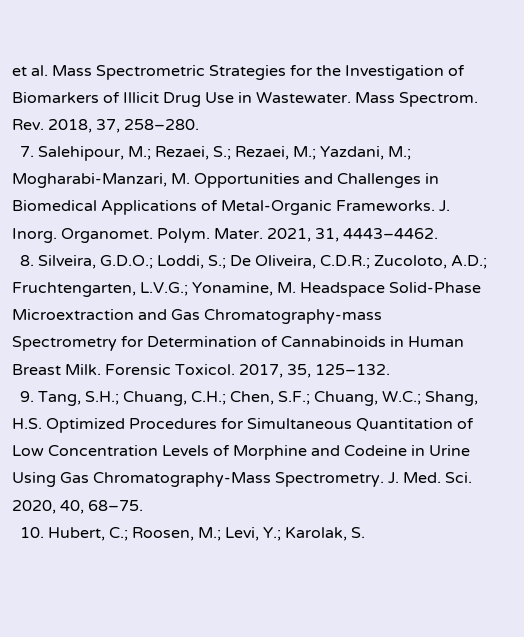et al. Mass Spectrometric Strategies for the Investigation of Biomarkers of Illicit Drug Use in Wastewater. Mass Spectrom. Rev. 2018, 37, 258–280.
  7. Salehipour, M.; Rezaei, S.; Rezaei, M.; Yazdani, M.; Mogharabi-Manzari, M. Opportunities and Challenges in Biomedical Applications of Metal-Organic Frameworks. J. Inorg. Organomet. Polym. Mater. 2021, 31, 4443–4462.
  8. Silveira, G.D.O.; Loddi, S.; De Oliveira, C.D.R.; Zucoloto, A.D.; Fruchtengarten, L.V.G.; Yonamine, M. Headspace Solid-Phase Microextraction and Gas Chromatography-mass Spectrometry for Determination of Cannabinoids in Human Breast Milk. Forensic Toxicol. 2017, 35, 125–132.
  9. Tang, S.H.; Chuang, C.H.; Chen, S.F.; Chuang, W.C.; Shang, H.S. Optimized Procedures for Simultaneous Quantitation of Low Concentration Levels of Morphine and Codeine in Urine Using Gas Chromatography-Mass Spectrometry. J. Med. Sci. 2020, 40, 68–75.
  10. Hubert, C.; Roosen, M.; Levi, Y.; Karolak, S.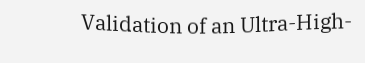Validation of an Ultra-High-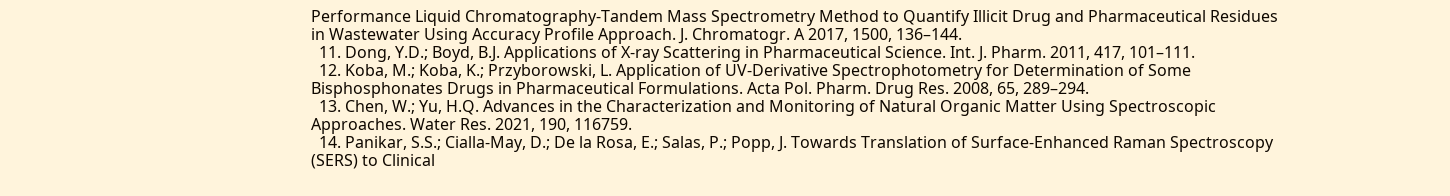Performance Liquid Chromatography-Tandem Mass Spectrometry Method to Quantify Illicit Drug and Pharmaceutical Residues in Wastewater Using Accuracy Profile Approach. J. Chromatogr. A 2017, 1500, 136–144.
  11. Dong, Y.D.; Boyd, B.J. Applications of X-ray Scattering in Pharmaceutical Science. Int. J. Pharm. 2011, 417, 101–111.
  12. Koba, M.; Koba, K.; Przyborowski, L. Application of UV-Derivative Spectrophotometry for Determination of Some Bisphosphonates Drugs in Pharmaceutical Formulations. Acta Pol. Pharm. Drug Res. 2008, 65, 289–294.
  13. Chen, W.; Yu, H.Q. Advances in the Characterization and Monitoring of Natural Organic Matter Using Spectroscopic Approaches. Water Res. 2021, 190, 116759.
  14. Panikar, S.S.; Cialla-May, D.; De la Rosa, E.; Salas, P.; Popp, J. Towards Translation of Surface-Enhanced Raman Spectroscopy (SERS) to Clinical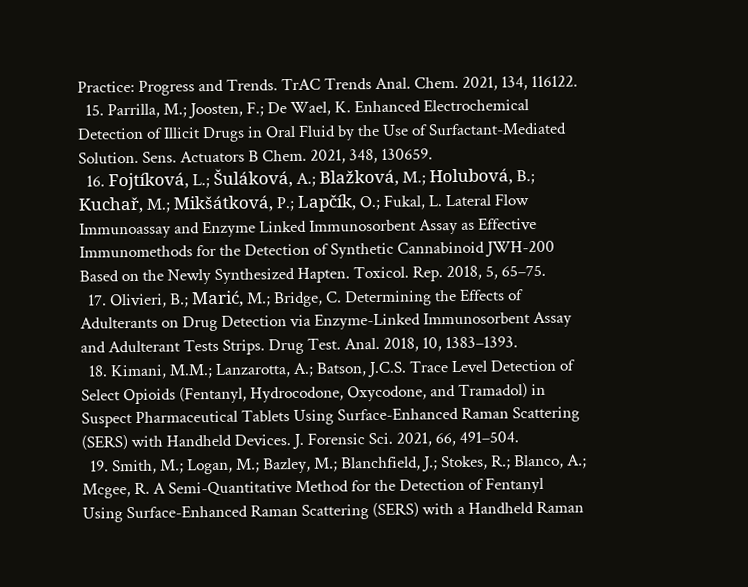Practice: Progress and Trends. TrAC Trends Anal. Chem. 2021, 134, 116122.
  15. Parrilla, M.; Joosten, F.; De Wael, K. Enhanced Electrochemical Detection of Illicit Drugs in Oral Fluid by the Use of Surfactant-Mediated Solution. Sens. Actuators B Chem. 2021, 348, 130659.
  16. Fojtíková, L.; Šuláková, A.; Blažková, M.; Holubová, B.; Kuchař, M.; Mikšátková, P.; Lapčík, O.; Fukal, L. Lateral Flow Immunoassay and Enzyme Linked Immunosorbent Assay as Effective Immunomethods for the Detection of Synthetic Cannabinoid JWH-200 Based on the Newly Synthesized Hapten. Toxicol. Rep. 2018, 5, 65–75.
  17. Olivieri, B.; Marić, M.; Bridge, C. Determining the Effects of Adulterants on Drug Detection via Enzyme-Linked Immunosorbent Assay and Adulterant Tests Strips. Drug Test. Anal. 2018, 10, 1383–1393.
  18. Kimani, M.M.; Lanzarotta, A.; Batson, J.C.S. Trace Level Detection of Select Opioids (Fentanyl, Hydrocodone, Oxycodone, and Tramadol) in Suspect Pharmaceutical Tablets Using Surface-Enhanced Raman Scattering (SERS) with Handheld Devices. J. Forensic Sci. 2021, 66, 491–504.
  19. Smith, M.; Logan, M.; Bazley, M.; Blanchfield, J.; Stokes, R.; Blanco, A.; Mcgee, R. A Semi-Quantitative Method for the Detection of Fentanyl Using Surface-Enhanced Raman Scattering (SERS) with a Handheld Raman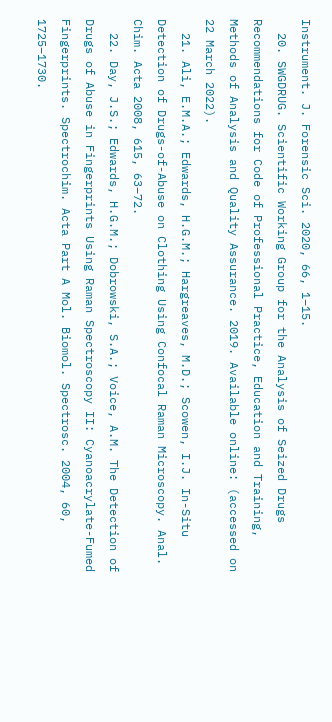Instrument. J. Forensic Sci. 2020, 66, 1–15.
  20. SWGDRUG. Scientific Working Group for the Analysis of Seized Drugs Recommendations for Code of Professional Practice, Education and Training, Methods of Analysis and Quality Assurance. 2019. Available online: (accessed on 22 March 2022).
  21. Ali, E.M.A.; Edwards, H.G.M.; Hargreaves, M.D.; Scowen, I.J. In-Situ Detection of Drugs-of-Abuse on Clothing Using Confocal Raman Microscopy. Anal. Chim. Acta 2008, 615, 63–72.
  22. Day, J.S.; Edwards, H.G.M.; Dobrowski, S.A.; Voice, A.M. The Detection of Drugs of Abuse in Fingerprints Using Raman Spectroscopy II: Cyanoacrylate-Fumed Fingerprints. Spectrochim. Acta Part A Mol. Biomol. Spectrosc. 2004, 60, 1725–1730.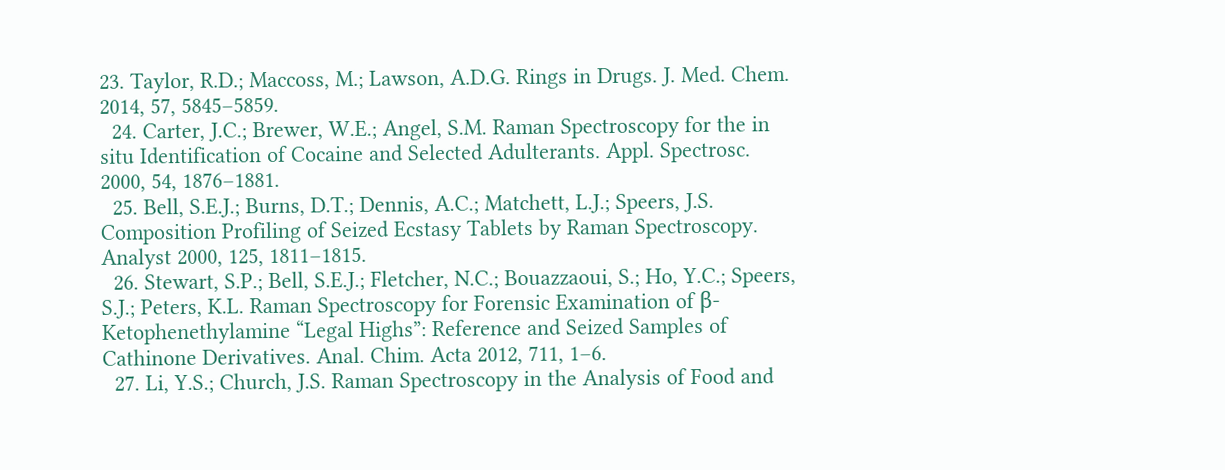23. Taylor, R.D.; Maccoss, M.; Lawson, A.D.G. Rings in Drugs. J. Med. Chem. 2014, 57, 5845–5859.
  24. Carter, J.C.; Brewer, W.E.; Angel, S.M. Raman Spectroscopy for the in situ Identification of Cocaine and Selected Adulterants. Appl. Spectrosc. 2000, 54, 1876–1881.
  25. Bell, S.E.J.; Burns, D.T.; Dennis, A.C.; Matchett, L.J.; Speers, J.S. Composition Profiling of Seized Ecstasy Tablets by Raman Spectroscopy. Analyst 2000, 125, 1811–1815.
  26. Stewart, S.P.; Bell, S.E.J.; Fletcher, N.C.; Bouazzaoui, S.; Ho, Y.C.; Speers, S.J.; Peters, K.L. Raman Spectroscopy for Forensic Examination of β-Ketophenethylamine “Legal Highs”: Reference and Seized Samples of Cathinone Derivatives. Anal. Chim. Acta 2012, 711, 1–6.
  27. Li, Y.S.; Church, J.S. Raman Spectroscopy in the Analysis of Food and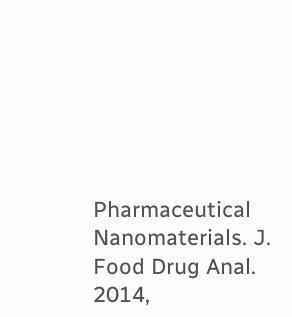Pharmaceutical Nanomaterials. J. Food Drug Anal. 2014,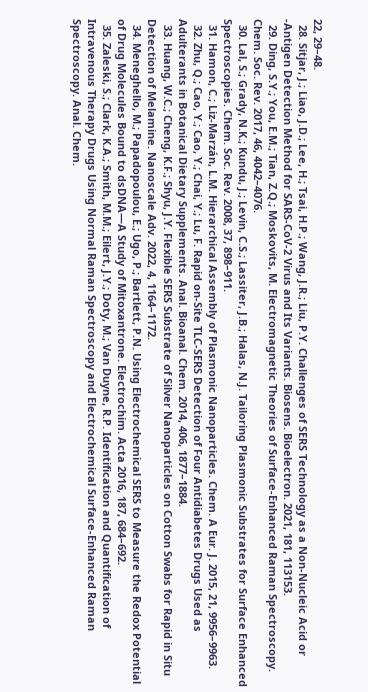22, 29–48.
  28. Sitjar, J.; Liao, J.D.; Lee, H.; Tsai, H.P.; Wang, J.R.; Liu, P.Y. Challenges of SERS Technology as a Non-Nucleic Acid or -Antigen Detection Method for SARS-CoV-2 Virus and Its Variants. Biosens. Bioelectron. 2021, 181, 113153.
  29. Ding, S.Y.; You, E.M.; Tian, Z.Q.; Moskovits, M. Electromagnetic Theories of Surface-Enhanced Raman Spectroscopy. Chem. Soc. Rev. 2017, 46, 4042–4076.
  30. Lal, S.; Grady, N.K.; Kundu, J.; Levin, C.S.; Lassiter, J.B.; Halas, N.J. Tailoring Plasmonic Substrates for Surface Enhanced Spectroscopies. Chem. Soc. Rev. 2008, 37, 898–911.
  31. Hamon, C.; Liz-Marzán, L.M. Hierarchical Assembly of Plasmonic Nanoparticles. Chem. A Eur. J. 2015, 21, 9956–9963.
  32. Zhu, Q.; Cao, Y.; Cao, Y.; Chai, Y.; Lu, F. Rapid on-Site TLC-SERS Detection of Four Antidiabetes Drugs Used as Adulterants in Botanical Dietary Supplements. Anal. Bioanal. Chem. 2014, 406, 1877–1884.
  33. Huang, W.C.; Cheng, K.F.; Shyu, J.Y. Flexible SERS Substrate of Silver Nanoparticles on Cotton Swabs for Rapid in Situ Detection of Melamine. Nanoscale Adv. 2022, 4, 1164–1172.
  34. Meneghello, M.; Papadopoulou, E.; Ugo, P.; Bartlett, P.N. Using Electrochemical SERS to Measure the Redox Potential of Drug Molecules Bound to dsDNA—A Study of Mitoxantrone. Electrochim. Acta 2016, 187, 684–692.
  35. Zaleski, S.; Clark, K.A.; Smith, M.M.; Eilert, J.Y.; Doty, M.; Van Duyne, R.P. Identification and Quantification of Intravenous Therapy Drugs Using Normal Raman Spectroscopy and Electrochemical Surface-Enhanced Raman Spectroscopy. Anal. Chem.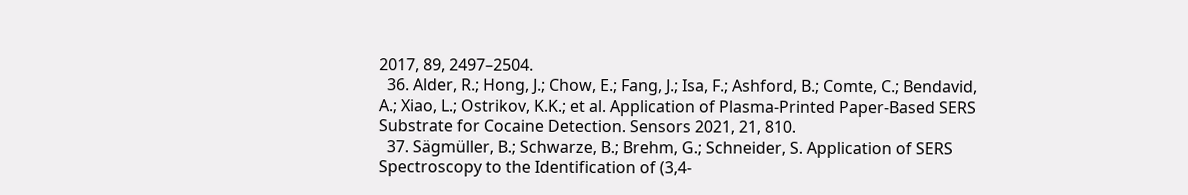2017, 89, 2497–2504.
  36. Alder, R.; Hong, J.; Chow, E.; Fang, J.; Isa, F.; Ashford, B.; Comte, C.; Bendavid, A.; Xiao, L.; Ostrikov, K.K.; et al. Application of Plasma-Printed Paper-Based SERS Substrate for Cocaine Detection. Sensors 2021, 21, 810.
  37. Sägmüller, B.; Schwarze, B.; Brehm, G.; Schneider, S. Application of SERS Spectroscopy to the Identification of (3,4-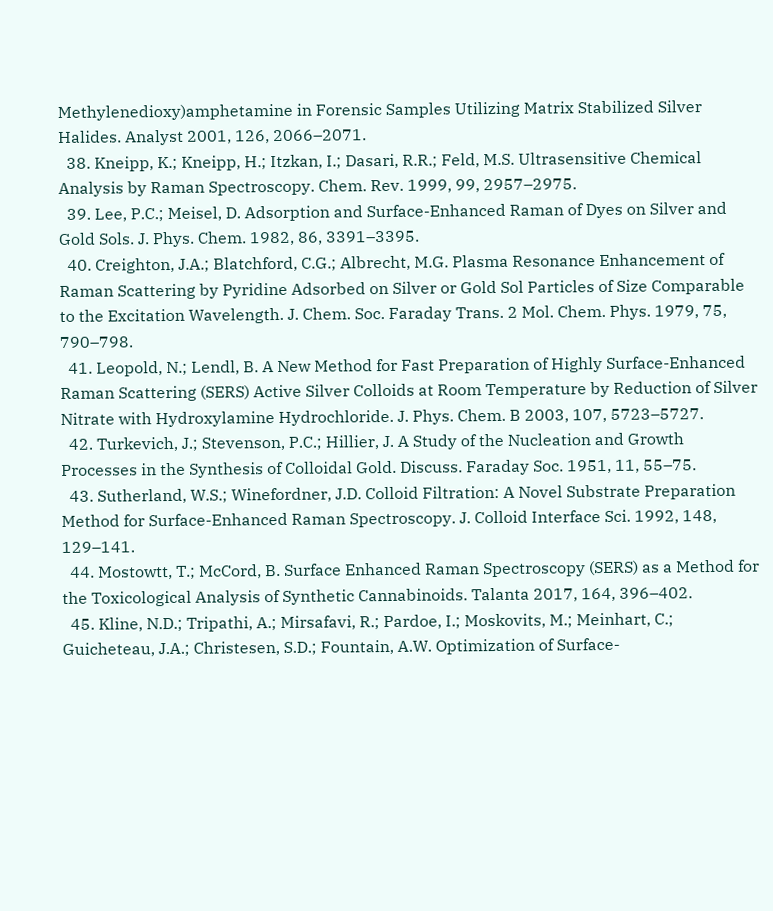Methylenedioxy)amphetamine in Forensic Samples Utilizing Matrix Stabilized Silver Halides. Analyst 2001, 126, 2066–2071.
  38. Kneipp, K.; Kneipp, H.; Itzkan, I.; Dasari, R.R.; Feld, M.S. Ultrasensitive Chemical Analysis by Raman Spectroscopy. Chem. Rev. 1999, 99, 2957–2975.
  39. Lee, P.C.; Meisel, D. Adsorption and Surface-Enhanced Raman of Dyes on Silver and Gold Sols. J. Phys. Chem. 1982, 86, 3391–3395.
  40. Creighton, J.A.; Blatchford, C.G.; Albrecht, M.G. Plasma Resonance Enhancement of Raman Scattering by Pyridine Adsorbed on Silver or Gold Sol Particles of Size Comparable to the Excitation Wavelength. J. Chem. Soc. Faraday Trans. 2 Mol. Chem. Phys. 1979, 75, 790–798.
  41. Leopold, N.; Lendl, B. A New Method for Fast Preparation of Highly Surface-Enhanced Raman Scattering (SERS) Active Silver Colloids at Room Temperature by Reduction of Silver Nitrate with Hydroxylamine Hydrochloride. J. Phys. Chem. B 2003, 107, 5723–5727.
  42. Turkevich, J.; Stevenson, P.C.; Hillier, J. A Study of the Nucleation and Growth Processes in the Synthesis of Colloidal Gold. Discuss. Faraday Soc. 1951, 11, 55–75.
  43. Sutherland, W.S.; Winefordner, J.D. Colloid Filtration: A Novel Substrate Preparation Method for Surface-Enhanced Raman Spectroscopy. J. Colloid Interface Sci. 1992, 148, 129–141.
  44. Mostowtt, T.; McCord, B. Surface Enhanced Raman Spectroscopy (SERS) as a Method for the Toxicological Analysis of Synthetic Cannabinoids. Talanta 2017, 164, 396–402.
  45. Kline, N.D.; Tripathi, A.; Mirsafavi, R.; Pardoe, I.; Moskovits, M.; Meinhart, C.; Guicheteau, J.A.; Christesen, S.D.; Fountain, A.W. Optimization of Surface-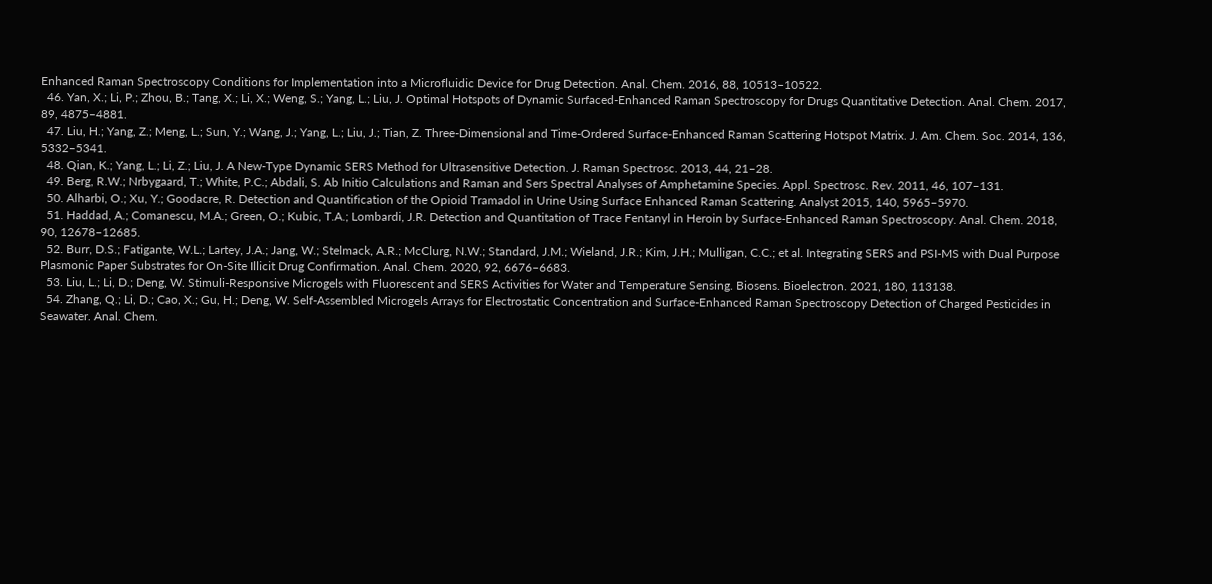Enhanced Raman Spectroscopy Conditions for Implementation into a Microfluidic Device for Drug Detection. Anal. Chem. 2016, 88, 10513–10522.
  46. Yan, X.; Li, P.; Zhou, B.; Tang, X.; Li, X.; Weng, S.; Yang, L.; Liu, J. Optimal Hotspots of Dynamic Surfaced-Enhanced Raman Spectroscopy for Drugs Quantitative Detection. Anal. Chem. 2017, 89, 4875–4881.
  47. Liu, H.; Yang, Z.; Meng, L.; Sun, Y.; Wang, J.; Yang, L.; Liu, J.; Tian, Z. Three-Dimensional and Time-Ordered Surface-Enhanced Raman Scattering Hotspot Matrix. J. Am. Chem. Soc. 2014, 136, 5332–5341.
  48. Qian, K.; Yang, L.; Li, Z.; Liu, J. A New-Type Dynamic SERS Method for Ultrasensitive Detection. J. Raman Spectrosc. 2013, 44, 21–28.
  49. Berg, R.W.; Nrbygaard, T.; White, P.C.; Abdali, S. Ab Initio Calculations and Raman and Sers Spectral Analyses of Amphetamine Species. Appl. Spectrosc. Rev. 2011, 46, 107–131.
  50. Alharbi, O.; Xu, Y.; Goodacre, R. Detection and Quantification of the Opioid Tramadol in Urine Using Surface Enhanced Raman Scattering. Analyst 2015, 140, 5965–5970.
  51. Haddad, A.; Comanescu, M.A.; Green, O.; Kubic, T.A.; Lombardi, J.R. Detection and Quantitation of Trace Fentanyl in Heroin by Surface-Enhanced Raman Spectroscopy. Anal. Chem. 2018, 90, 12678–12685.
  52. Burr, D.S.; Fatigante, W.L.; Lartey, J.A.; Jang, W.; Stelmack, A.R.; McClurg, N.W.; Standard, J.M.; Wieland, J.R.; Kim, J.H.; Mulligan, C.C.; et al. Integrating SERS and PSI-MS with Dual Purpose Plasmonic Paper Substrates for On-Site Illicit Drug Confirmation. Anal. Chem. 2020, 92, 6676–6683.
  53. Liu, L.; Li, D.; Deng, W. Stimuli-Responsive Microgels with Fluorescent and SERS Activities for Water and Temperature Sensing. Biosens. Bioelectron. 2021, 180, 113138.
  54. Zhang, Q.; Li, D.; Cao, X.; Gu, H.; Deng, W. Self-Assembled Microgels Arrays for Electrostatic Concentration and Surface-Enhanced Raman Spectroscopy Detection of Charged Pesticides in Seawater. Anal. Chem.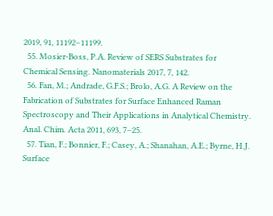2019, 91, 11192–11199.
  55. Mosier-Boss, P.A. Review of SERS Substrates for Chemical Sensing. Nanomaterials 2017, 7, 142.
  56. Fan, M.; Andrade, G.F.S.; Brolo, A.G. A Review on the Fabrication of Substrates for Surface Enhanced Raman Spectroscopy and Their Applications in Analytical Chemistry. Anal. Chim. Acta 2011, 693, 7–25.
  57. Tian, F.; Bonnier, F.; Casey, A.; Shanahan, A.E.; Byrne, H.J. Surface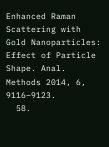Enhanced Raman Scattering with Gold Nanoparticles: Effect of Particle Shape. Anal. Methods 2014, 6, 9116–9123.
  58.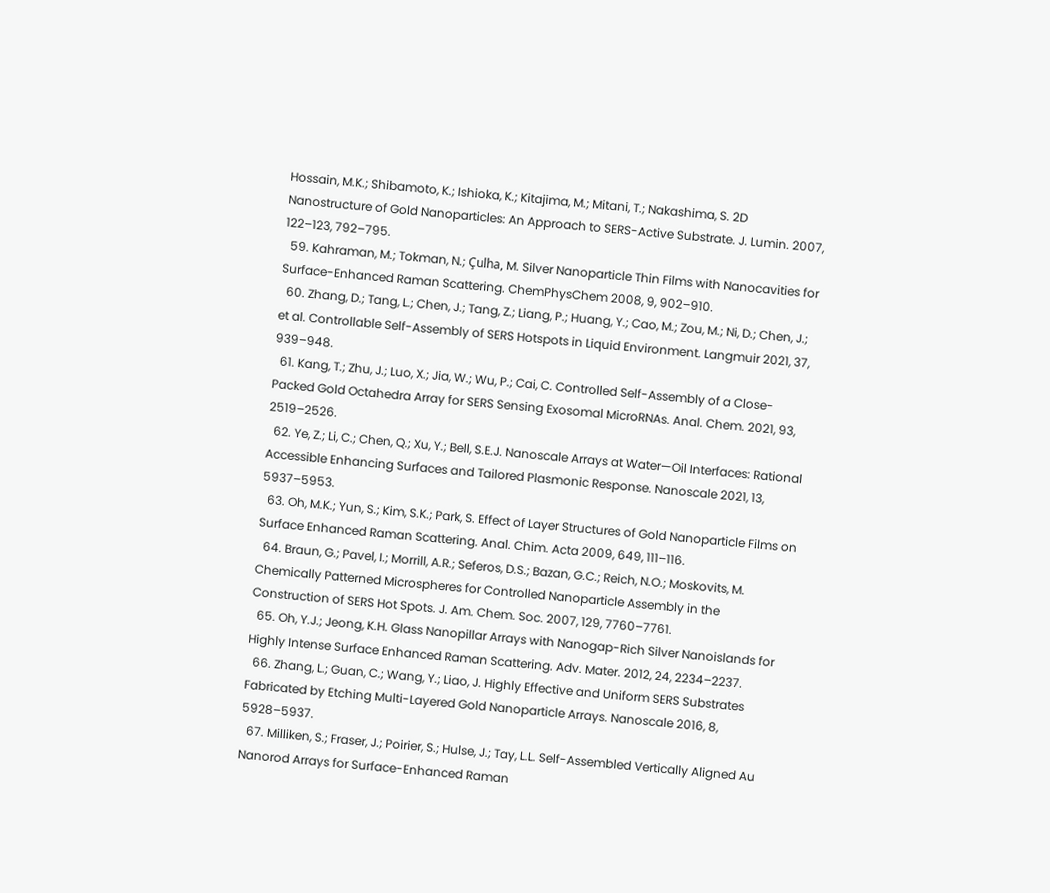Hossain, M.K.; Shibamoto, K.; Ishioka, K.; Kitajima, M.; Mitani, T.; Nakashima, S. 2D Nanostructure of Gold Nanoparticles: An Approach to SERS-Active Substrate. J. Lumin. 2007, 122–123, 792–795.
  59. Kahraman, M.; Tokman, N.; Çulha, M. Silver Nanoparticle Thin Films with Nanocavities for Surface-Enhanced Raman Scattering. ChemPhysChem 2008, 9, 902–910.
  60. Zhang, D.; Tang, L.; Chen, J.; Tang, Z.; Liang, P.; Huang, Y.; Cao, M.; Zou, M.; Ni, D.; Chen, J.; et al. Controllable Self-Assembly of SERS Hotspots in Liquid Environment. Langmuir 2021, 37, 939–948.
  61. Kang, T.; Zhu, J.; Luo, X.; Jia, W.; Wu, P.; Cai, C. Controlled Self-Assembly of a Close-Packed Gold Octahedra Array for SERS Sensing Exosomal MicroRNAs. Anal. Chem. 2021, 93, 2519–2526.
  62. Ye, Z.; Li, C.; Chen, Q.; Xu, Y.; Bell, S.E.J. Nanoscale Arrays at Water—Oil Interfaces: Rational Accessible Enhancing Surfaces and Tailored Plasmonic Response. Nanoscale 2021, 13, 5937–5953.
  63. Oh, M.K.; Yun, S.; Kim, S.K.; Park, S. Effect of Layer Structures of Gold Nanoparticle Films on Surface Enhanced Raman Scattering. Anal. Chim. Acta 2009, 649, 111–116.
  64. Braun, G.; Pavel, I.; Morrill, A.R.; Seferos, D.S.; Bazan, G.C.; Reich, N.O.; Moskovits, M. Chemically Patterned Microspheres for Controlled Nanoparticle Assembly in the Construction of SERS Hot Spots. J. Am. Chem. Soc. 2007, 129, 7760–7761.
  65. Oh, Y.J.; Jeong, K.H. Glass Nanopillar Arrays with Nanogap-Rich Silver Nanoislands for Highly Intense Surface Enhanced Raman Scattering. Adv. Mater. 2012, 24, 2234–2237.
  66. Zhang, L.; Guan, C.; Wang, Y.; Liao, J. Highly Effective and Uniform SERS Substrates Fabricated by Etching Multi-Layered Gold Nanoparticle Arrays. Nanoscale 2016, 8, 5928–5937.
  67. Milliken, S.; Fraser, J.; Poirier, S.; Hulse, J.; Tay, L.L. Self-Assembled Vertically Aligned Au Nanorod Arrays for Surface-Enhanced Raman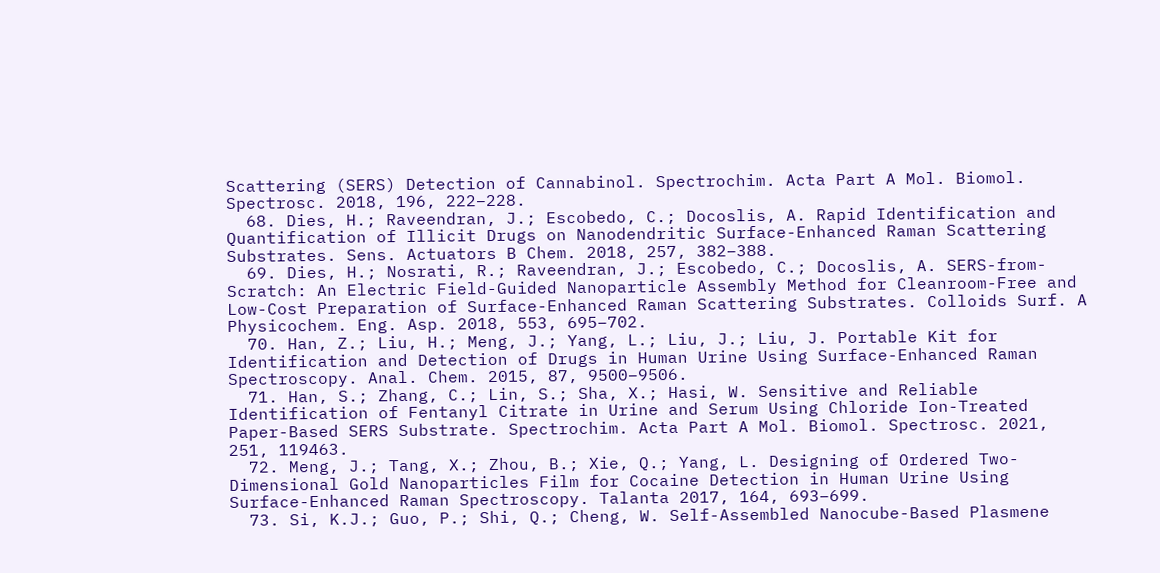Scattering (SERS) Detection of Cannabinol. Spectrochim. Acta Part A Mol. Biomol. Spectrosc. 2018, 196, 222–228.
  68. Dies, H.; Raveendran, J.; Escobedo, C.; Docoslis, A. Rapid Identification and Quantification of Illicit Drugs on Nanodendritic Surface-Enhanced Raman Scattering Substrates. Sens. Actuators B Chem. 2018, 257, 382–388.
  69. Dies, H.; Nosrati, R.; Raveendran, J.; Escobedo, C.; Docoslis, A. SERS-from-Scratch: An Electric Field-Guided Nanoparticle Assembly Method for Cleanroom-Free and Low-Cost Preparation of Surface-Enhanced Raman Scattering Substrates. Colloids Surf. A Physicochem. Eng. Asp. 2018, 553, 695–702.
  70. Han, Z.; Liu, H.; Meng, J.; Yang, L.; Liu, J.; Liu, J. Portable Kit for Identification and Detection of Drugs in Human Urine Using Surface-Enhanced Raman Spectroscopy. Anal. Chem. 2015, 87, 9500–9506.
  71. Han, S.; Zhang, C.; Lin, S.; Sha, X.; Hasi, W. Sensitive and Reliable Identification of Fentanyl Citrate in Urine and Serum Using Chloride Ion-Treated Paper-Based SERS Substrate. Spectrochim. Acta Part A Mol. Biomol. Spectrosc. 2021, 251, 119463.
  72. Meng, J.; Tang, X.; Zhou, B.; Xie, Q.; Yang, L. Designing of Ordered Two-Dimensional Gold Nanoparticles Film for Cocaine Detection in Human Urine Using Surface-Enhanced Raman Spectroscopy. Talanta 2017, 164, 693–699.
  73. Si, K.J.; Guo, P.; Shi, Q.; Cheng, W. Self-Assembled Nanocube-Based Plasmene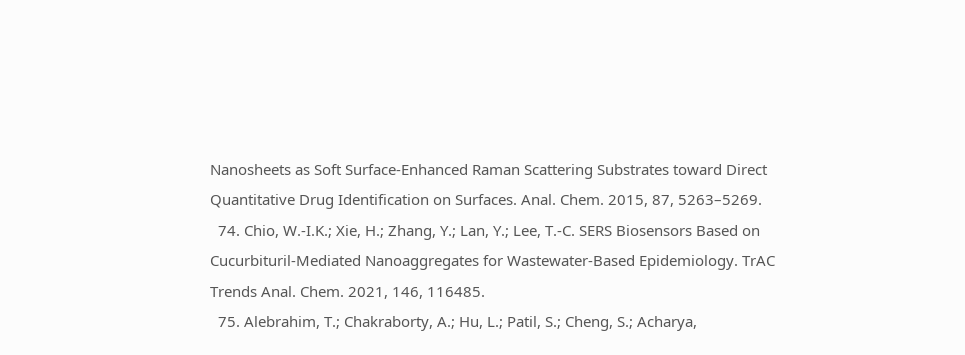Nanosheets as Soft Surface-Enhanced Raman Scattering Substrates toward Direct Quantitative Drug Identification on Surfaces. Anal. Chem. 2015, 87, 5263–5269.
  74. Chio, W.-I.K.; Xie, H.; Zhang, Y.; Lan, Y.; Lee, T.-C. SERS Biosensors Based on Cucurbituril-Mediated Nanoaggregates for Wastewater-Based Epidemiology. TrAC Trends Anal. Chem. 2021, 146, 116485.
  75. Alebrahim, T.; Chakraborty, A.; Hu, L.; Patil, S.; Cheng, S.; Acharya,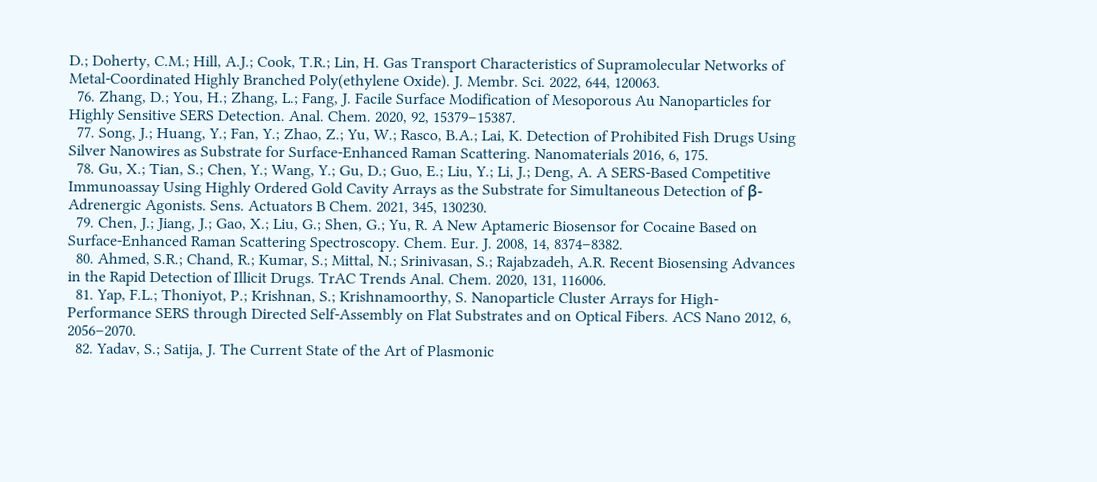D.; Doherty, C.M.; Hill, A.J.; Cook, T.R.; Lin, H. Gas Transport Characteristics of Supramolecular Networks of Metal-Coordinated Highly Branched Poly(ethylene Oxide). J. Membr. Sci. 2022, 644, 120063.
  76. Zhang, D.; You, H.; Zhang, L.; Fang, J. Facile Surface Modification of Mesoporous Au Nanoparticles for Highly Sensitive SERS Detection. Anal. Chem. 2020, 92, 15379–15387.
  77. Song, J.; Huang, Y.; Fan, Y.; Zhao, Z.; Yu, W.; Rasco, B.A.; Lai, K. Detection of Prohibited Fish Drugs Using Silver Nanowires as Substrate for Surface-Enhanced Raman Scattering. Nanomaterials 2016, 6, 175.
  78. Gu, X.; Tian, S.; Chen, Y.; Wang, Y.; Gu, D.; Guo, E.; Liu, Y.; Li, J.; Deng, A. A SERS-Based Competitive Immunoassay Using Highly Ordered Gold Cavity Arrays as the Substrate for Simultaneous Detection of β-Adrenergic Agonists. Sens. Actuators B Chem. 2021, 345, 130230.
  79. Chen, J.; Jiang, J.; Gao, X.; Liu, G.; Shen, G.; Yu, R. A New Aptameric Biosensor for Cocaine Based on Surface-Enhanced Raman Scattering Spectroscopy. Chem. Eur. J. 2008, 14, 8374–8382.
  80. Ahmed, S.R.; Chand, R.; Kumar, S.; Mittal, N.; Srinivasan, S.; Rajabzadeh, A.R. Recent Biosensing Advances in the Rapid Detection of Illicit Drugs. TrAC Trends Anal. Chem. 2020, 131, 116006.
  81. Yap, F.L.; Thoniyot, P.; Krishnan, S.; Krishnamoorthy, S. Nanoparticle Cluster Arrays for High-Performance SERS through Directed Self-Assembly on Flat Substrates and on Optical Fibers. ACS Nano 2012, 6, 2056–2070.
  82. Yadav, S.; Satija, J. The Current State of the Art of Plasmonic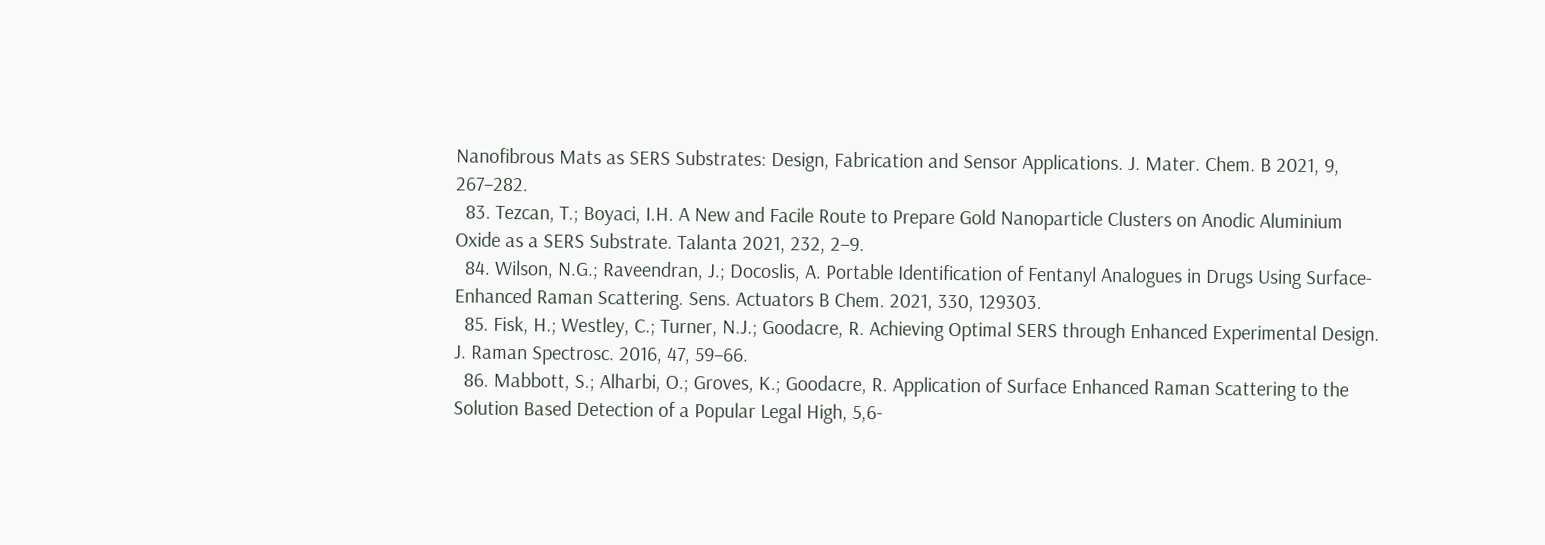Nanofibrous Mats as SERS Substrates: Design, Fabrication and Sensor Applications. J. Mater. Chem. B 2021, 9, 267–282.
  83. Tezcan, T.; Boyaci, I.H. A New and Facile Route to Prepare Gold Nanoparticle Clusters on Anodic Aluminium Oxide as a SERS Substrate. Talanta 2021, 232, 2–9.
  84. Wilson, N.G.; Raveendran, J.; Docoslis, A. Portable Identification of Fentanyl Analogues in Drugs Using Surface-Enhanced Raman Scattering. Sens. Actuators B Chem. 2021, 330, 129303.
  85. Fisk, H.; Westley, C.; Turner, N.J.; Goodacre, R. Achieving Optimal SERS through Enhanced Experimental Design. J. Raman Spectrosc. 2016, 47, 59–66.
  86. Mabbott, S.; Alharbi, O.; Groves, K.; Goodacre, R. Application of Surface Enhanced Raman Scattering to the Solution Based Detection of a Popular Legal High, 5,6-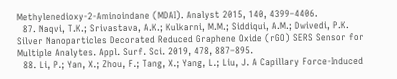Methylenedioxy-2-Aminoindane (MDAI). Analyst 2015, 140, 4399–4406.
  87. Naqvi, T.K.; Srivastava, A.K.; Kulkarni, M.M.; Siddiqui, A.M.; Dwivedi, P.K. Silver Nanoparticles Decorated Reduced Graphene Oxide (rGO) SERS Sensor for Multiple Analytes. Appl. Surf. Sci. 2019, 478, 887–895.
  88. Li, P.; Yan, X.; Zhou, F.; Tang, X.; Yang, L.; Liu, J. A Capillary Force-Induced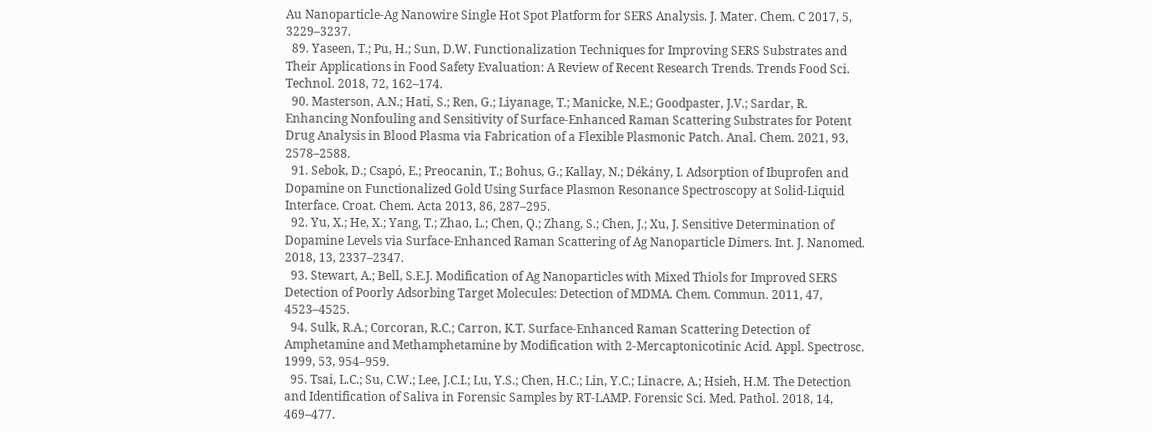Au Nanoparticle-Ag Nanowire Single Hot Spot Platform for SERS Analysis. J. Mater. Chem. C 2017, 5, 3229–3237.
  89. Yaseen, T.; Pu, H.; Sun, D.W. Functionalization Techniques for Improving SERS Substrates and Their Applications in Food Safety Evaluation: A Review of Recent Research Trends. Trends Food Sci. Technol. 2018, 72, 162–174.
  90. Masterson, A.N.; Hati, S.; Ren, G.; Liyanage, T.; Manicke, N.E.; Goodpaster, J.V.; Sardar, R. Enhancing Nonfouling and Sensitivity of Surface-Enhanced Raman Scattering Substrates for Potent Drug Analysis in Blood Plasma via Fabrication of a Flexible Plasmonic Patch. Anal. Chem. 2021, 93, 2578–2588.
  91. Sebok, D.; Csapó, E.; Preocanin, T.; Bohus, G.; Kallay, N.; Dékány, I. Adsorption of Ibuprofen and Dopamine on Functionalized Gold Using Surface Plasmon Resonance Spectroscopy at Solid-Liquid Interface. Croat. Chem. Acta 2013, 86, 287–295.
  92. Yu, X.; He, X.; Yang, T.; Zhao, L.; Chen, Q.; Zhang, S.; Chen, J.; Xu, J. Sensitive Determination of Dopamine Levels via Surface-Enhanced Raman Scattering of Ag Nanoparticle Dimers. Int. J. Nanomed. 2018, 13, 2337–2347.
  93. Stewart, A.; Bell, S.E.J. Modification of Ag Nanoparticles with Mixed Thiols for Improved SERS Detection of Poorly Adsorbing Target Molecules: Detection of MDMA. Chem. Commun. 2011, 47, 4523–4525.
  94. Sulk, R.A.; Corcoran, R.C.; Carron, K.T. Surface-Enhanced Raman Scattering Detection of Amphetamine and Methamphetamine by Modification with 2-Mercaptonicotinic Acid. Appl. Spectrosc. 1999, 53, 954–959.
  95. Tsai, L.C.; Su, C.W.; Lee, J.C.I.; Lu, Y.S.; Chen, H.C.; Lin, Y.C.; Linacre, A.; Hsieh, H.M. The Detection and Identification of Saliva in Forensic Samples by RT-LAMP. Forensic Sci. Med. Pathol. 2018, 14, 469–477.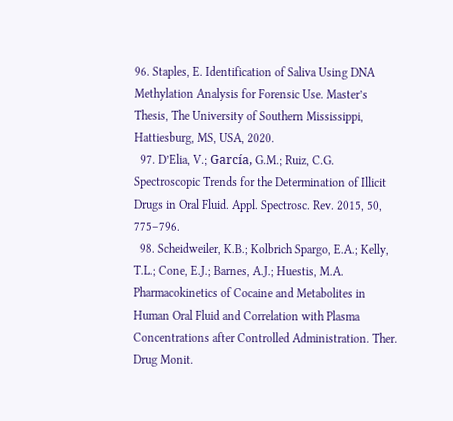96. Staples, E. Identification of Saliva Using DNA Methylation Analysis for Forensic Use. Master’s Thesis, The University of Southern Mississippi, Hattiesburg, MS, USA, 2020.
  97. D’Elia, V.; García, G.M.; Ruiz, C.G. Spectroscopic Trends for the Determination of Illicit Drugs in Oral Fluid. Appl. Spectrosc. Rev. 2015, 50, 775–796.
  98. Scheidweiler, K.B.; Kolbrich Spargo, E.A.; Kelly, T.L.; Cone, E.J.; Barnes, A.J.; Huestis, M.A. Pharmacokinetics of Cocaine and Metabolites in Human Oral Fluid and Correlation with Plasma Concentrations after Controlled Administration. Ther. Drug Monit.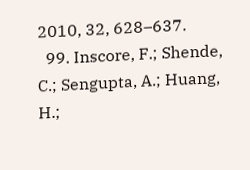2010, 32, 628–637.
  99. Inscore, F.; Shende, C.; Sengupta, A.; Huang, H.;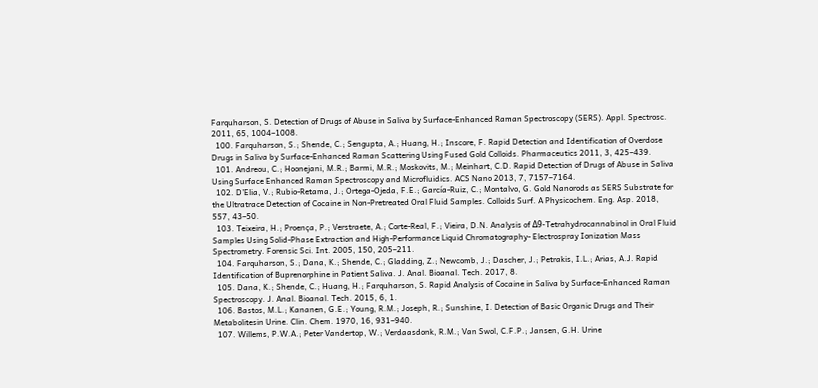Farquharson, S. Detection of Drugs of Abuse in Saliva by Surface-Enhanced Raman Spectroscopy (SERS). Appl. Spectrosc. 2011, 65, 1004–1008.
  100. Farquharson, S.; Shende, C.; Sengupta, A.; Huang, H.; Inscore, F. Rapid Detection and Identification of Overdose Drugs in Saliva by Surface-Enhanced Raman Scattering Using Fused Gold Colloids. Pharmaceutics 2011, 3, 425–439.
  101. Andreou, C.; Hoonejani, M.R.; Barmi, M.R.; Moskovits, M.; Meinhart, C.D. Rapid Detection of Drugs of Abuse in Saliva Using Surface Enhanced Raman Spectroscopy and Microfluidics. ACS Nano 2013, 7, 7157–7164.
  102. D’Elia, V.; Rubio-Retama, J.; Ortega-Ojeda, F.E.; García-Ruiz, C.; Montalvo, G. Gold Nanorods as SERS Substrate for the Ultratrace Detection of Cocaine in Non-Pretreated Oral Fluid Samples. Colloids Surf. A Physicochem. Eng. Asp. 2018, 557, 43–50.
  103. Teixeira, H.; Proença, P.; Verstraete, A.; Corte-Real, F.; Vieira, D.N. Analysis of Δ9-Tetrahydrocannabinol in Oral Fluid Samples Using Solid-Phase Extraction and High-Performance Liquid Chromatography- Electrospray Ionization Mass Spectrometry. Forensic Sci. Int. 2005, 150, 205–211.
  104. Farquharson, S.; Dana, K.; Shende, C.; Gladding, Z.; Newcomb, J.; Dascher, J.; Petrakis, I.L.; Arias, A.J. Rapid Identification of Buprenorphine in Patient Saliva. J. Anal. Bioanal. Tech. 2017, 8.
  105. Dana, K.; Shende, C.; Huang, H.; Farquharson, S. Rapid Analysis of Cocaine in Saliva by Surface-Enhanced Raman Spectroscopy. J. Anal. Bioanal. Tech. 2015, 6, 1.
  106. Bastos, M.L.; Kananen, G.E.; Young, R.M.; Joseph, R.; Sunshine, I. Detection of Basic Organic Drugs and Their Metabolitesin Urine. Clin. Chem. 1970, 16, 931–940.
  107. Willems, P.W.A.; Peter Vandertop, W.; Verdaasdonk, R.M.; Van Swol, C.F.P.; Jansen, G.H. Urine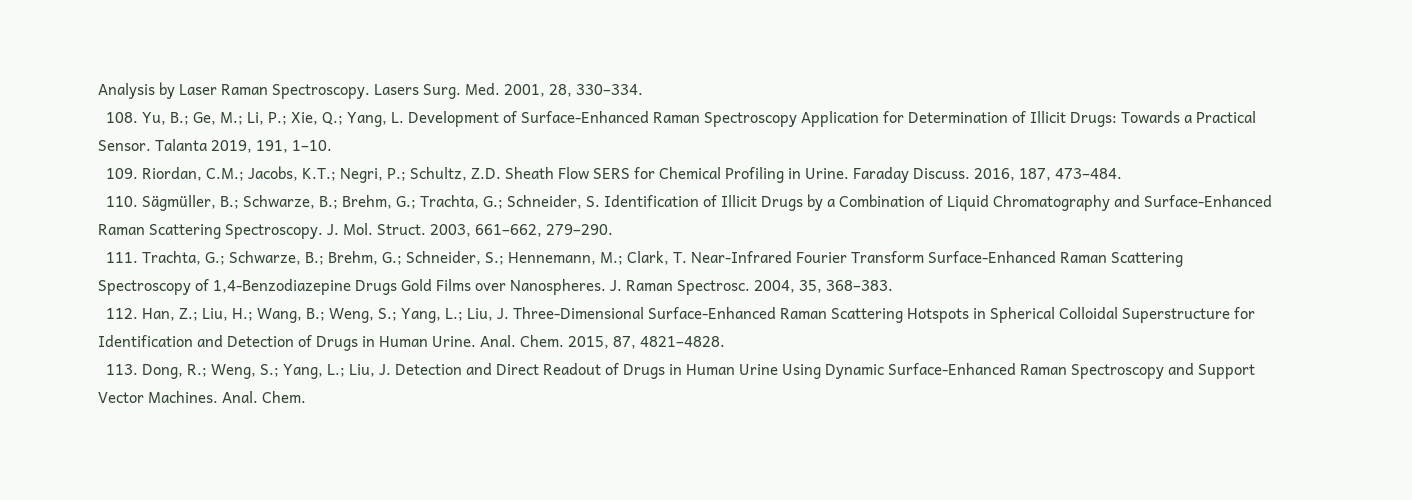Analysis by Laser Raman Spectroscopy. Lasers Surg. Med. 2001, 28, 330–334.
  108. Yu, B.; Ge, M.; Li, P.; Xie, Q.; Yang, L. Development of Surface-Enhanced Raman Spectroscopy Application for Determination of Illicit Drugs: Towards a Practical Sensor. Talanta 2019, 191, 1–10.
  109. Riordan, C.M.; Jacobs, K.T.; Negri, P.; Schultz, Z.D. Sheath Flow SERS for Chemical Profiling in Urine. Faraday Discuss. 2016, 187, 473–484.
  110. Sägmüller, B.; Schwarze, B.; Brehm, G.; Trachta, G.; Schneider, S. Identification of Illicit Drugs by a Combination of Liquid Chromatography and Surface-Enhanced Raman Scattering Spectroscopy. J. Mol. Struct. 2003, 661–662, 279–290.
  111. Trachta, G.; Schwarze, B.; Brehm, G.; Schneider, S.; Hennemann, M.; Clark, T. Near-Infrared Fourier Transform Surface-Enhanced Raman Scattering Spectroscopy of 1,4-Benzodiazepine Drugs Gold Films over Nanospheres. J. Raman Spectrosc. 2004, 35, 368–383.
  112. Han, Z.; Liu, H.; Wang, B.; Weng, S.; Yang, L.; Liu, J. Three-Dimensional Surface-Enhanced Raman Scattering Hotspots in Spherical Colloidal Superstructure for Identification and Detection of Drugs in Human Urine. Anal. Chem. 2015, 87, 4821–4828.
  113. Dong, R.; Weng, S.; Yang, L.; Liu, J. Detection and Direct Readout of Drugs in Human Urine Using Dynamic Surface-Enhanced Raman Spectroscopy and Support Vector Machines. Anal. Chem.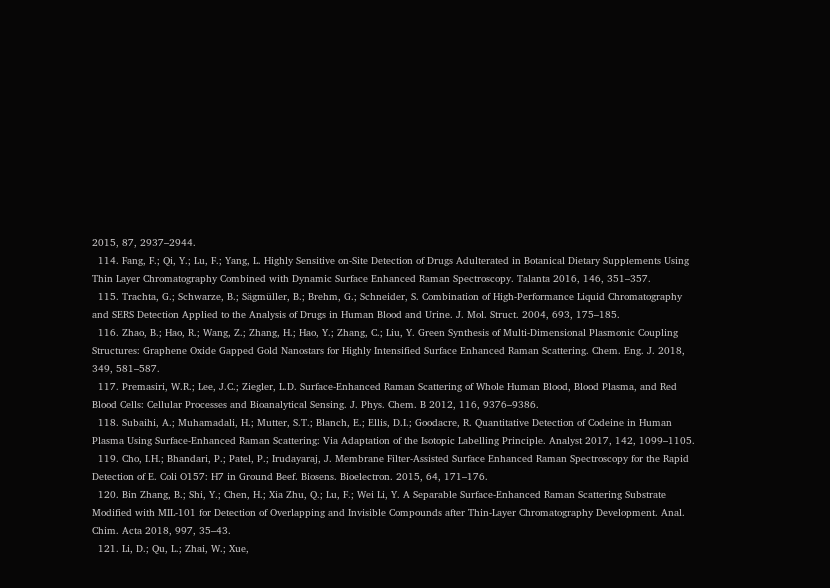2015, 87, 2937–2944.
  114. Fang, F.; Qi, Y.; Lu, F.; Yang, L. Highly Sensitive on-Site Detection of Drugs Adulterated in Botanical Dietary Supplements Using Thin Layer Chromatography Combined with Dynamic Surface Enhanced Raman Spectroscopy. Talanta 2016, 146, 351–357.
  115. Trachta, G.; Schwarze, B.; Sägmüller, B.; Brehm, G.; Schneider, S. Combination of High-Performance Liquid Chromatography and SERS Detection Applied to the Analysis of Drugs in Human Blood and Urine. J. Mol. Struct. 2004, 693, 175–185.
  116. Zhao, B.; Hao, R.; Wang, Z.; Zhang, H.; Hao, Y.; Zhang, C.; Liu, Y. Green Synthesis of Multi-Dimensional Plasmonic Coupling Structures: Graphene Oxide Gapped Gold Nanostars for Highly Intensified Surface Enhanced Raman Scattering. Chem. Eng. J. 2018, 349, 581–587.
  117. Premasiri, W.R.; Lee, J.C.; Ziegler, L.D. Surface-Enhanced Raman Scattering of Whole Human Blood, Blood Plasma, and Red Blood Cells: Cellular Processes and Bioanalytical Sensing. J. Phys. Chem. B 2012, 116, 9376–9386.
  118. Subaihi, A.; Muhamadali, H.; Mutter, S.T.; Blanch, E.; Ellis, D.I.; Goodacre, R. Quantitative Detection of Codeine in Human Plasma Using Surface-Enhanced Raman Scattering: Via Adaptation of the Isotopic Labelling Principle. Analyst 2017, 142, 1099–1105.
  119. Cho, I.H.; Bhandari, P.; Patel, P.; Irudayaraj, J. Membrane Filter-Assisted Surface Enhanced Raman Spectroscopy for the Rapid Detection of E. Coli O157: H7 in Ground Beef. Biosens. Bioelectron. 2015, 64, 171–176.
  120. Bin Zhang, B.; Shi, Y.; Chen, H.; Xia Zhu, Q.; Lu, F.; Wei Li, Y. A Separable Surface-Enhanced Raman Scattering Substrate Modified with MIL-101 for Detection of Overlapping and Invisible Compounds after Thin-Layer Chromatography Development. Anal. Chim. Acta 2018, 997, 35–43.
  121. Li, D.; Qu, L.; Zhai, W.; Xue,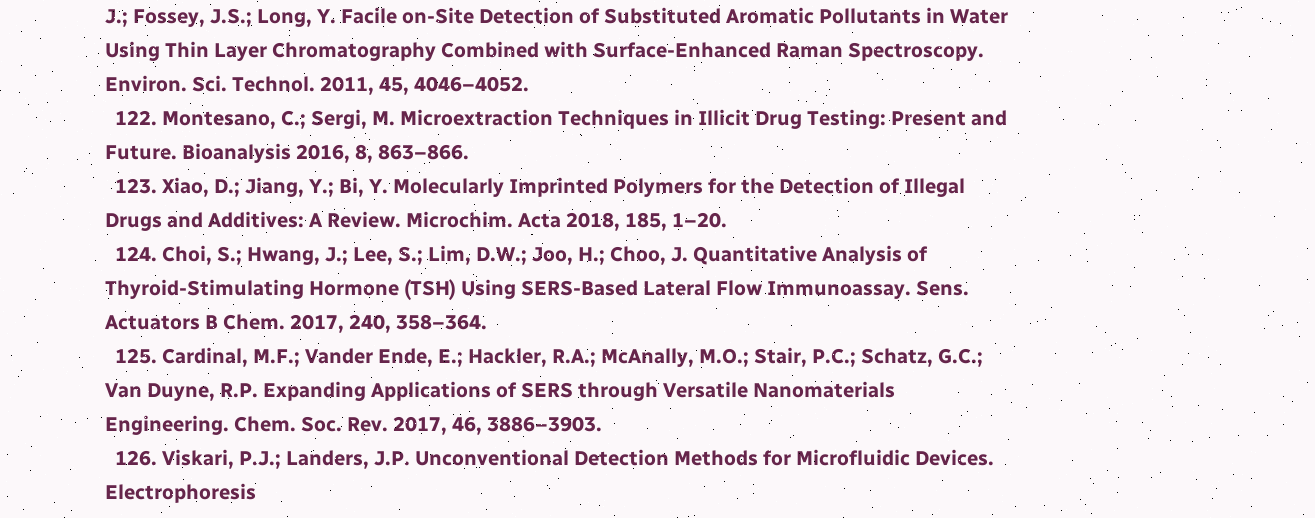J.; Fossey, J.S.; Long, Y. Facile on-Site Detection of Substituted Aromatic Pollutants in Water Using Thin Layer Chromatography Combined with Surface-Enhanced Raman Spectroscopy. Environ. Sci. Technol. 2011, 45, 4046–4052.
  122. Montesano, C.; Sergi, M. Microextraction Techniques in Illicit Drug Testing: Present and Future. Bioanalysis 2016, 8, 863–866.
  123. Xiao, D.; Jiang, Y.; Bi, Y. Molecularly Imprinted Polymers for the Detection of Illegal Drugs and Additives: A Review. Microchim. Acta 2018, 185, 1–20.
  124. Choi, S.; Hwang, J.; Lee, S.; Lim, D.W.; Joo, H.; Choo, J. Quantitative Analysis of Thyroid-Stimulating Hormone (TSH) Using SERS-Based Lateral Flow Immunoassay. Sens. Actuators B Chem. 2017, 240, 358–364.
  125. Cardinal, M.F.; Vander Ende, E.; Hackler, R.A.; McAnally, M.O.; Stair, P.C.; Schatz, G.C.; Van Duyne, R.P. Expanding Applications of SERS through Versatile Nanomaterials Engineering. Chem. Soc. Rev. 2017, 46, 3886–3903.
  126. Viskari, P.J.; Landers, J.P. Unconventional Detection Methods for Microfluidic Devices. Electrophoresis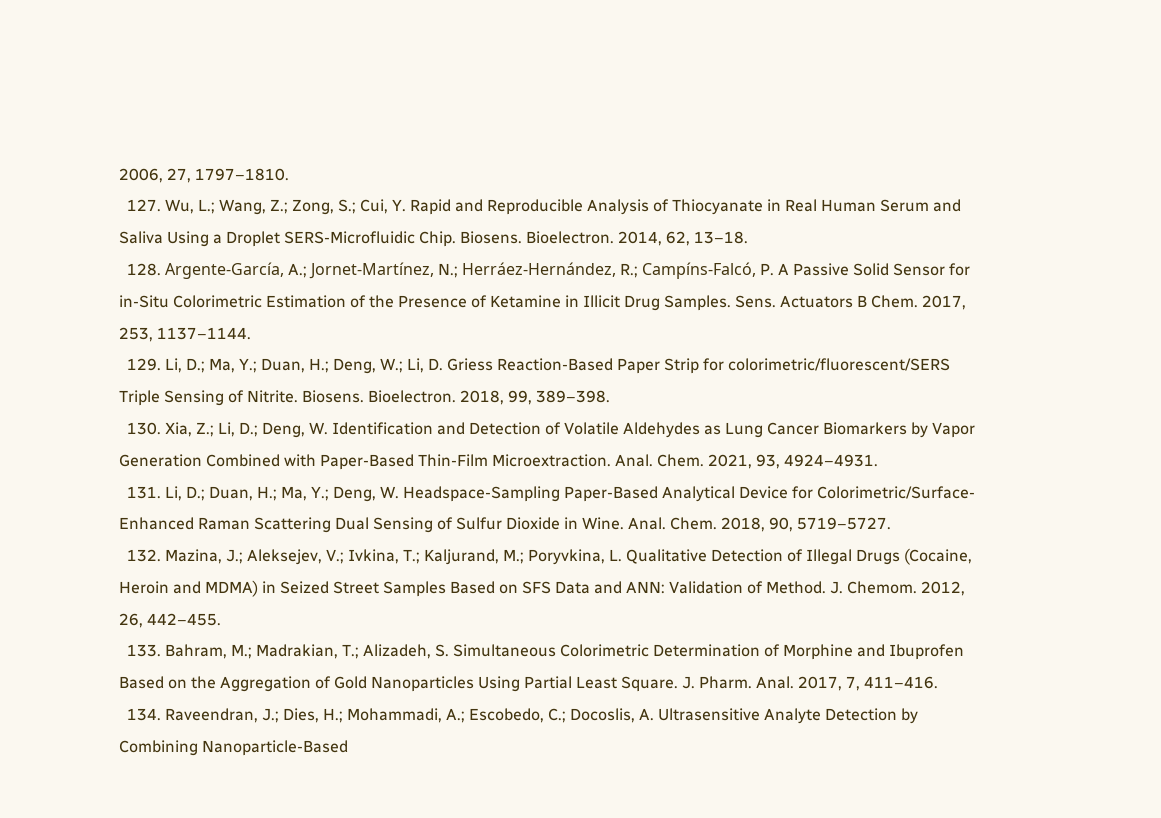2006, 27, 1797–1810.
  127. Wu, L.; Wang, Z.; Zong, S.; Cui, Y. Rapid and Reproducible Analysis of Thiocyanate in Real Human Serum and Saliva Using a Droplet SERS-Microfluidic Chip. Biosens. Bioelectron. 2014, 62, 13–18.
  128. Argente-García, A.; Jornet-Martínez, N.; Herráez-Hernández, R.; Campíns-Falcó, P. A Passive Solid Sensor for in-Situ Colorimetric Estimation of the Presence of Ketamine in Illicit Drug Samples. Sens. Actuators B Chem. 2017, 253, 1137–1144.
  129. Li, D.; Ma, Y.; Duan, H.; Deng, W.; Li, D. Griess Reaction-Based Paper Strip for colorimetric/fluorescent/SERS Triple Sensing of Nitrite. Biosens. Bioelectron. 2018, 99, 389–398.
  130. Xia, Z.; Li, D.; Deng, W. Identification and Detection of Volatile Aldehydes as Lung Cancer Biomarkers by Vapor Generation Combined with Paper-Based Thin-Film Microextraction. Anal. Chem. 2021, 93, 4924–4931.
  131. Li, D.; Duan, H.; Ma, Y.; Deng, W. Headspace-Sampling Paper-Based Analytical Device for Colorimetric/Surface-Enhanced Raman Scattering Dual Sensing of Sulfur Dioxide in Wine. Anal. Chem. 2018, 90, 5719–5727.
  132. Mazina, J.; Aleksejev, V.; Ivkina, T.; Kaljurand, M.; Poryvkina, L. Qualitative Detection of Illegal Drugs (Cocaine, Heroin and MDMA) in Seized Street Samples Based on SFS Data and ANN: Validation of Method. J. Chemom. 2012, 26, 442–455.
  133. Bahram, M.; Madrakian, T.; Alizadeh, S. Simultaneous Colorimetric Determination of Morphine and Ibuprofen Based on the Aggregation of Gold Nanoparticles Using Partial Least Square. J. Pharm. Anal. 2017, 7, 411–416.
  134. Raveendran, J.; Dies, H.; Mohammadi, A.; Escobedo, C.; Docoslis, A. Ultrasensitive Analyte Detection by Combining Nanoparticle-Based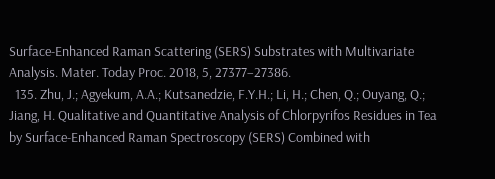Surface-Enhanced Raman Scattering (SERS) Substrates with Multivariate Analysis. Mater. Today Proc. 2018, 5, 27377–27386.
  135. Zhu, J.; Agyekum, A.A.; Kutsanedzie, F.Y.H.; Li, H.; Chen, Q.; Ouyang, Q.; Jiang, H. Qualitative and Quantitative Analysis of Chlorpyrifos Residues in Tea by Surface-Enhanced Raman Spectroscopy (SERS) Combined with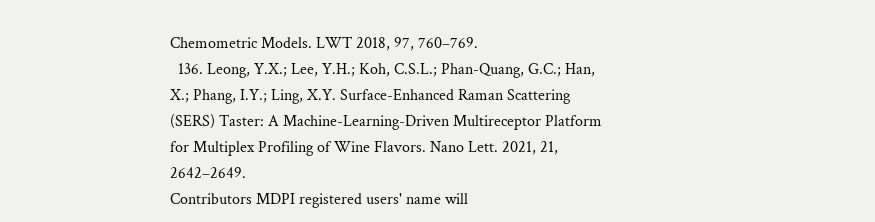Chemometric Models. LWT 2018, 97, 760–769.
  136. Leong, Y.X.; Lee, Y.H.; Koh, C.S.L.; Phan-Quang, G.C.; Han, X.; Phang, I.Y.; Ling, X.Y. Surface-Enhanced Raman Scattering (SERS) Taster: A Machine-Learning-Driven Multireceptor Platform for Multiplex Profiling of Wine Flavors. Nano Lett. 2021, 21, 2642–2649.
Contributors MDPI registered users' name will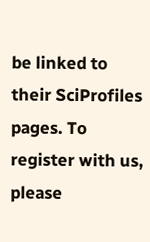be linked to their SciProfiles pages. To register with us, please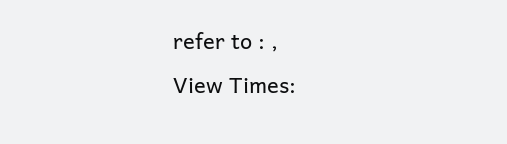refer to : ,
View Times: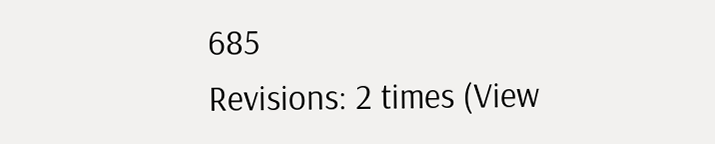685
Revisions: 2 times (View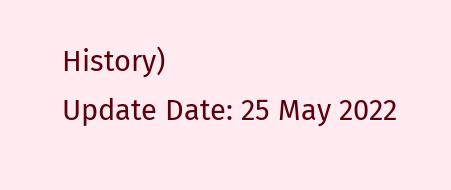History)
Update Date: 25 May 2022